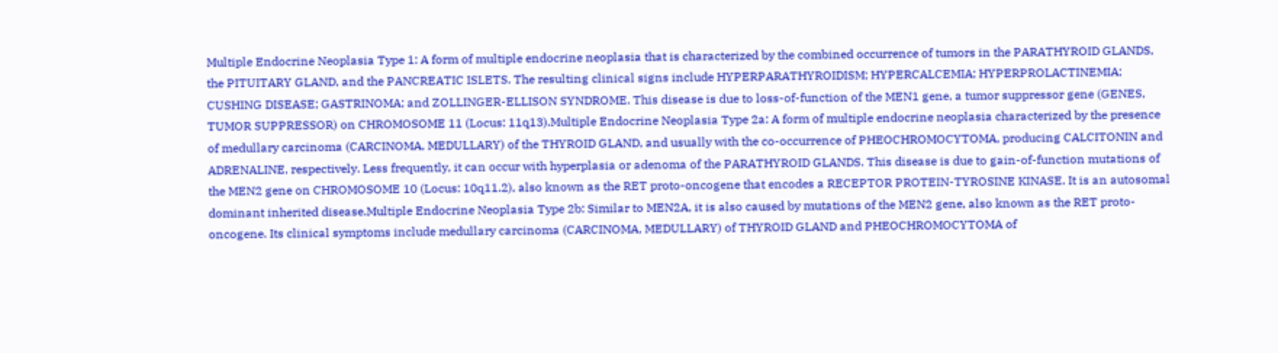Multiple Endocrine Neoplasia Type 1: A form of multiple endocrine neoplasia that is characterized by the combined occurrence of tumors in the PARATHYROID GLANDS, the PITUITARY GLAND, and the PANCREATIC ISLETS. The resulting clinical signs include HYPERPARATHYROIDISM; HYPERCALCEMIA; HYPERPROLACTINEMIA; CUSHING DISEASE; GASTRINOMA; and ZOLLINGER-ELLISON SYNDROME. This disease is due to loss-of-function of the MEN1 gene, a tumor suppressor gene (GENES, TUMOR SUPPRESSOR) on CHROMOSOME 11 (Locus: 11q13).Multiple Endocrine Neoplasia Type 2a: A form of multiple endocrine neoplasia characterized by the presence of medullary carcinoma (CARCINOMA, MEDULLARY) of the THYROID GLAND, and usually with the co-occurrence of PHEOCHROMOCYTOMA, producing CALCITONIN and ADRENALINE, respectively. Less frequently, it can occur with hyperplasia or adenoma of the PARATHYROID GLANDS. This disease is due to gain-of-function mutations of the MEN2 gene on CHROMOSOME 10 (Locus: 10q11.2), also known as the RET proto-oncogene that encodes a RECEPTOR PROTEIN-TYROSINE KINASE. It is an autosomal dominant inherited disease.Multiple Endocrine Neoplasia Type 2b: Similar to MEN2A, it is also caused by mutations of the MEN2 gene, also known as the RET proto-oncogene. Its clinical symptoms include medullary carcinoma (CARCINOMA, MEDULLARY) of THYROID GLAND and PHEOCHROMOCYTOMA of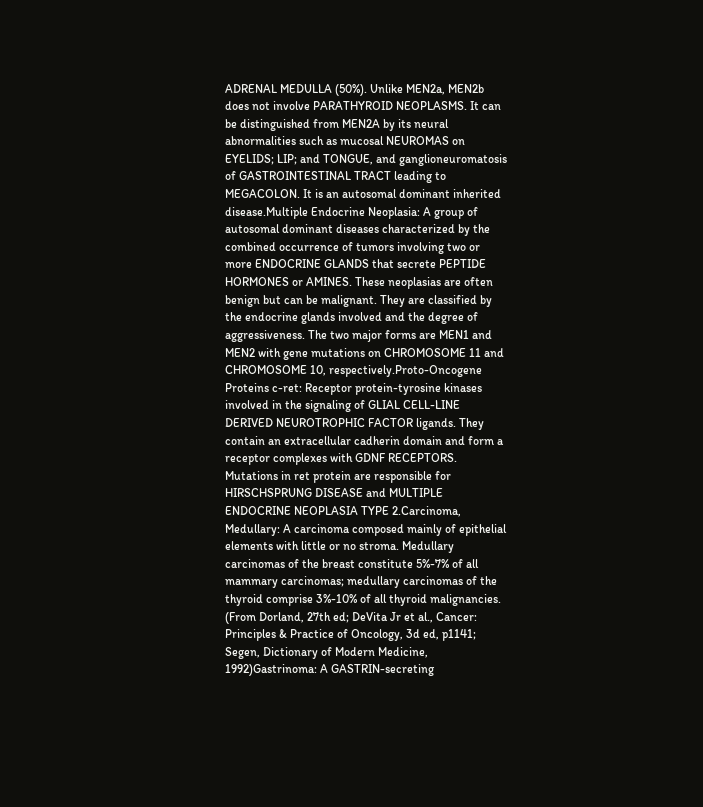ADRENAL MEDULLA (50%). Unlike MEN2a, MEN2b does not involve PARATHYROID NEOPLASMS. It can be distinguished from MEN2A by its neural abnormalities such as mucosal NEUROMAS on EYELIDS; LIP; and TONGUE, and ganglioneuromatosis of GASTROINTESTINAL TRACT leading to MEGACOLON. It is an autosomal dominant inherited disease.Multiple Endocrine Neoplasia: A group of autosomal dominant diseases characterized by the combined occurrence of tumors involving two or more ENDOCRINE GLANDS that secrete PEPTIDE HORMONES or AMINES. These neoplasias are often benign but can be malignant. They are classified by the endocrine glands involved and the degree of aggressiveness. The two major forms are MEN1 and MEN2 with gene mutations on CHROMOSOME 11 and CHROMOSOME 10, respectively.Proto-Oncogene Proteins c-ret: Receptor protein-tyrosine kinases involved in the signaling of GLIAL CELL-LINE DERIVED NEUROTROPHIC FACTOR ligands. They contain an extracellular cadherin domain and form a receptor complexes with GDNF RECEPTORS. Mutations in ret protein are responsible for HIRSCHSPRUNG DISEASE and MULTIPLE ENDOCRINE NEOPLASIA TYPE 2.Carcinoma, Medullary: A carcinoma composed mainly of epithelial elements with little or no stroma. Medullary carcinomas of the breast constitute 5%-7% of all mammary carcinomas; medullary carcinomas of the thyroid comprise 3%-10% of all thyroid malignancies. (From Dorland, 27th ed; DeVita Jr et al., Cancer: Principles & Practice of Oncology, 3d ed, p1141; Segen, Dictionary of Modern Medicine, 1992)Gastrinoma: A GASTRIN-secreting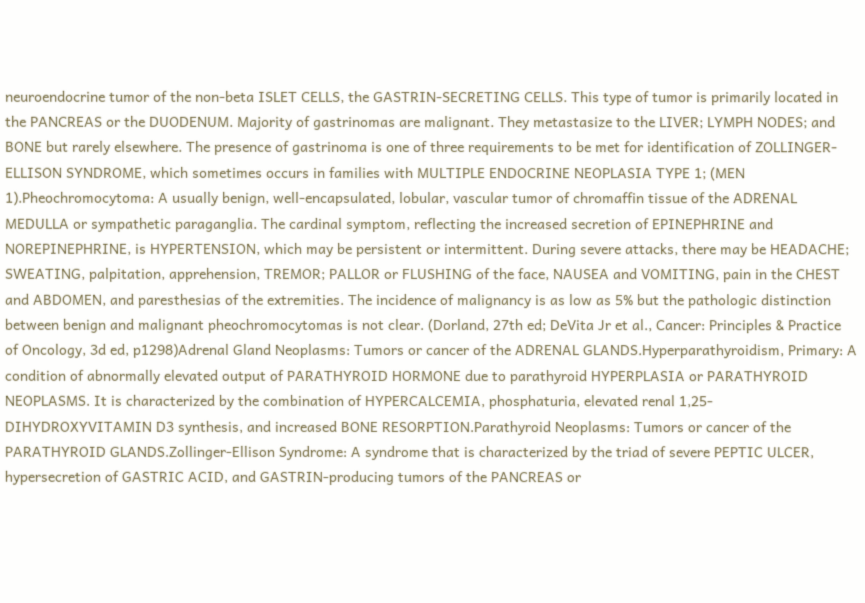neuroendocrine tumor of the non-beta ISLET CELLS, the GASTRIN-SECRETING CELLS. This type of tumor is primarily located in the PANCREAS or the DUODENUM. Majority of gastrinomas are malignant. They metastasize to the LIVER; LYMPH NODES; and BONE but rarely elsewhere. The presence of gastrinoma is one of three requirements to be met for identification of ZOLLINGER-ELLISON SYNDROME, which sometimes occurs in families with MULTIPLE ENDOCRINE NEOPLASIA TYPE 1; (MEN 1).Pheochromocytoma: A usually benign, well-encapsulated, lobular, vascular tumor of chromaffin tissue of the ADRENAL MEDULLA or sympathetic paraganglia. The cardinal symptom, reflecting the increased secretion of EPINEPHRINE and NOREPINEPHRINE, is HYPERTENSION, which may be persistent or intermittent. During severe attacks, there may be HEADACHE; SWEATING, palpitation, apprehension, TREMOR; PALLOR or FLUSHING of the face, NAUSEA and VOMITING, pain in the CHEST and ABDOMEN, and paresthesias of the extremities. The incidence of malignancy is as low as 5% but the pathologic distinction between benign and malignant pheochromocytomas is not clear. (Dorland, 27th ed; DeVita Jr et al., Cancer: Principles & Practice of Oncology, 3d ed, p1298)Adrenal Gland Neoplasms: Tumors or cancer of the ADRENAL GLANDS.Hyperparathyroidism, Primary: A condition of abnormally elevated output of PARATHYROID HORMONE due to parathyroid HYPERPLASIA or PARATHYROID NEOPLASMS. It is characterized by the combination of HYPERCALCEMIA, phosphaturia, elevated renal 1,25-DIHYDROXYVITAMIN D3 synthesis, and increased BONE RESORPTION.Parathyroid Neoplasms: Tumors or cancer of the PARATHYROID GLANDS.Zollinger-Ellison Syndrome: A syndrome that is characterized by the triad of severe PEPTIC ULCER, hypersecretion of GASTRIC ACID, and GASTRIN-producing tumors of the PANCREAS or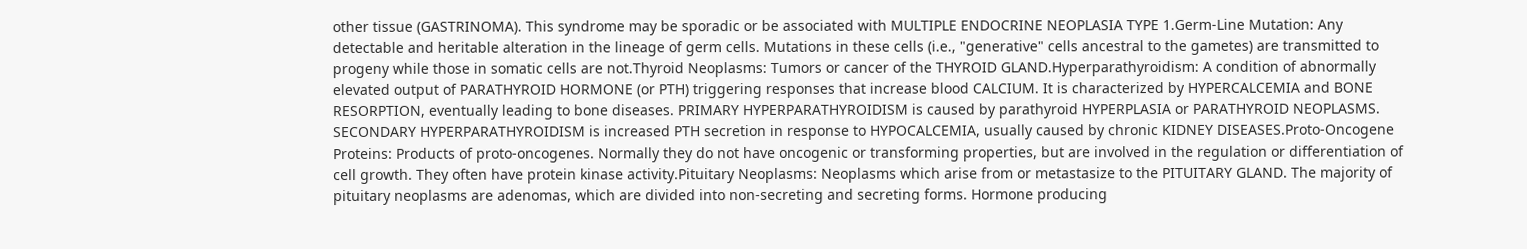other tissue (GASTRINOMA). This syndrome may be sporadic or be associated with MULTIPLE ENDOCRINE NEOPLASIA TYPE 1.Germ-Line Mutation: Any detectable and heritable alteration in the lineage of germ cells. Mutations in these cells (i.e., "generative" cells ancestral to the gametes) are transmitted to progeny while those in somatic cells are not.Thyroid Neoplasms: Tumors or cancer of the THYROID GLAND.Hyperparathyroidism: A condition of abnormally elevated output of PARATHYROID HORMONE (or PTH) triggering responses that increase blood CALCIUM. It is characterized by HYPERCALCEMIA and BONE RESORPTION, eventually leading to bone diseases. PRIMARY HYPERPARATHYROIDISM is caused by parathyroid HYPERPLASIA or PARATHYROID NEOPLASMS. SECONDARY HYPERPARATHYROIDISM is increased PTH secretion in response to HYPOCALCEMIA, usually caused by chronic KIDNEY DISEASES.Proto-Oncogene Proteins: Products of proto-oncogenes. Normally they do not have oncogenic or transforming properties, but are involved in the regulation or differentiation of cell growth. They often have protein kinase activity.Pituitary Neoplasms: Neoplasms which arise from or metastasize to the PITUITARY GLAND. The majority of pituitary neoplasms are adenomas, which are divided into non-secreting and secreting forms. Hormone producing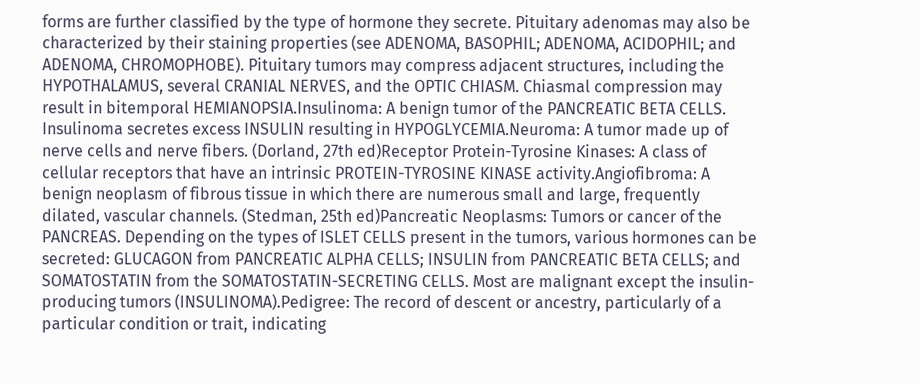forms are further classified by the type of hormone they secrete. Pituitary adenomas may also be characterized by their staining properties (see ADENOMA, BASOPHIL; ADENOMA, ACIDOPHIL; and ADENOMA, CHROMOPHOBE). Pituitary tumors may compress adjacent structures, including the HYPOTHALAMUS, several CRANIAL NERVES, and the OPTIC CHIASM. Chiasmal compression may result in bitemporal HEMIANOPSIA.Insulinoma: A benign tumor of the PANCREATIC BETA CELLS. Insulinoma secretes excess INSULIN resulting in HYPOGLYCEMIA.Neuroma: A tumor made up of nerve cells and nerve fibers. (Dorland, 27th ed)Receptor Protein-Tyrosine Kinases: A class of cellular receptors that have an intrinsic PROTEIN-TYROSINE KINASE activity.Angiofibroma: A benign neoplasm of fibrous tissue in which there are numerous small and large, frequently dilated, vascular channels. (Stedman, 25th ed)Pancreatic Neoplasms: Tumors or cancer of the PANCREAS. Depending on the types of ISLET CELLS present in the tumors, various hormones can be secreted: GLUCAGON from PANCREATIC ALPHA CELLS; INSULIN from PANCREATIC BETA CELLS; and SOMATOSTATIN from the SOMATOSTATIN-SECRETING CELLS. Most are malignant except the insulin-producing tumors (INSULINOMA).Pedigree: The record of descent or ancestry, particularly of a particular condition or trait, indicating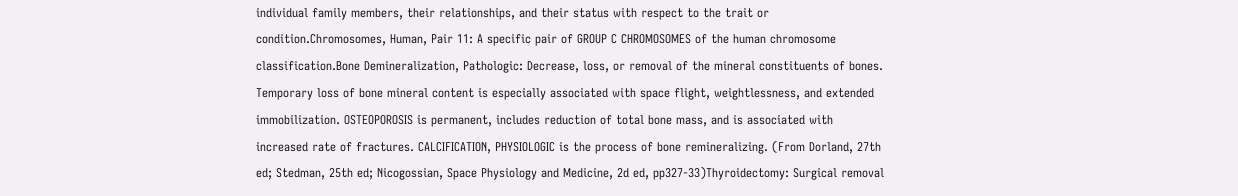individual family members, their relationships, and their status with respect to the trait or condition.Chromosomes, Human, Pair 11: A specific pair of GROUP C CHROMOSOMES of the human chromosome classification.Bone Demineralization, Pathologic: Decrease, loss, or removal of the mineral constituents of bones. Temporary loss of bone mineral content is especially associated with space flight, weightlessness, and extended immobilization. OSTEOPOROSIS is permanent, includes reduction of total bone mass, and is associated with increased rate of fractures. CALCIFICATION, PHYSIOLOGIC is the process of bone remineralizing. (From Dorland, 27th ed; Stedman, 25th ed; Nicogossian, Space Physiology and Medicine, 2d ed, pp327-33)Thyroidectomy: Surgical removal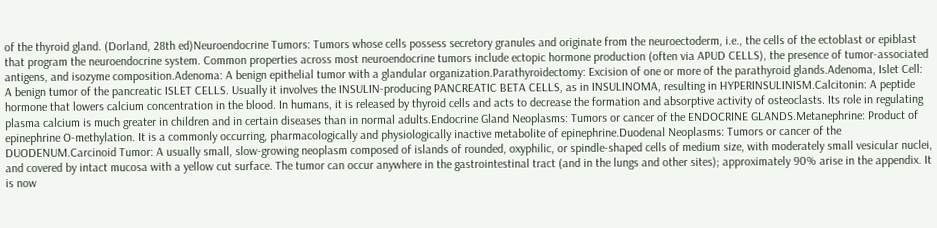of the thyroid gland. (Dorland, 28th ed)Neuroendocrine Tumors: Tumors whose cells possess secretory granules and originate from the neuroectoderm, i.e., the cells of the ectoblast or epiblast that program the neuroendocrine system. Common properties across most neuroendocrine tumors include ectopic hormone production (often via APUD CELLS), the presence of tumor-associated antigens, and isozyme composition.Adenoma: A benign epithelial tumor with a glandular organization.Parathyroidectomy: Excision of one or more of the parathyroid glands.Adenoma, Islet Cell: A benign tumor of the pancreatic ISLET CELLS. Usually it involves the INSULIN-producing PANCREATIC BETA CELLS, as in INSULINOMA, resulting in HYPERINSULINISM.Calcitonin: A peptide hormone that lowers calcium concentration in the blood. In humans, it is released by thyroid cells and acts to decrease the formation and absorptive activity of osteoclasts. Its role in regulating plasma calcium is much greater in children and in certain diseases than in normal adults.Endocrine Gland Neoplasms: Tumors or cancer of the ENDOCRINE GLANDS.Metanephrine: Product of epinephrine O-methylation. It is a commonly occurring, pharmacologically and physiologically inactive metabolite of epinephrine.Duodenal Neoplasms: Tumors or cancer of the DUODENUM.Carcinoid Tumor: A usually small, slow-growing neoplasm composed of islands of rounded, oxyphilic, or spindle-shaped cells of medium size, with moderately small vesicular nuclei, and covered by intact mucosa with a yellow cut surface. The tumor can occur anywhere in the gastrointestinal tract (and in the lungs and other sites); approximately 90% arise in the appendix. It is now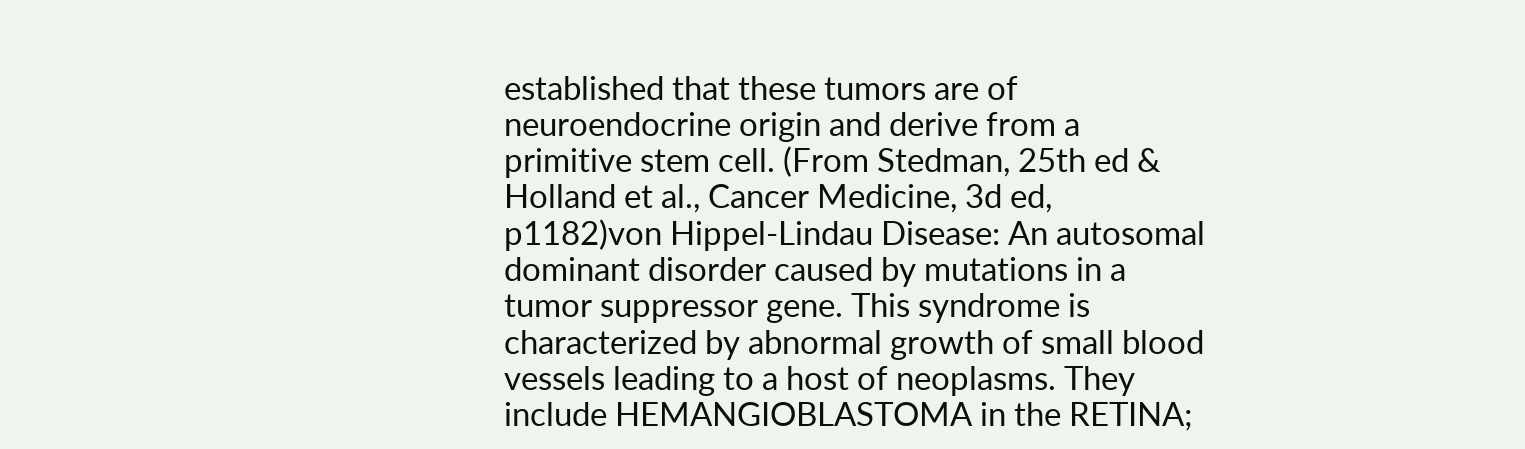established that these tumors are of neuroendocrine origin and derive from a primitive stem cell. (From Stedman, 25th ed & Holland et al., Cancer Medicine, 3d ed, p1182)von Hippel-Lindau Disease: An autosomal dominant disorder caused by mutations in a tumor suppressor gene. This syndrome is characterized by abnormal growth of small blood vessels leading to a host of neoplasms. They include HEMANGIOBLASTOMA in the RETINA;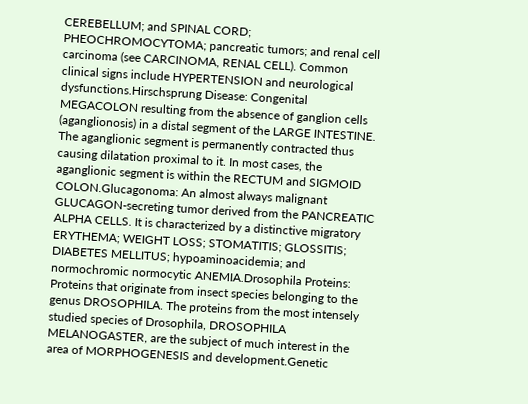CEREBELLUM; and SPINAL CORD; PHEOCHROMOCYTOMA; pancreatic tumors; and renal cell carcinoma (see CARCINOMA, RENAL CELL). Common clinical signs include HYPERTENSION and neurological dysfunctions.Hirschsprung Disease: Congenital MEGACOLON resulting from the absence of ganglion cells (aganglionosis) in a distal segment of the LARGE INTESTINE. The aganglionic segment is permanently contracted thus causing dilatation proximal to it. In most cases, the aganglionic segment is within the RECTUM and SIGMOID COLON.Glucagonoma: An almost always malignant GLUCAGON-secreting tumor derived from the PANCREATIC ALPHA CELLS. It is characterized by a distinctive migratory ERYTHEMA; WEIGHT LOSS; STOMATITIS; GLOSSITIS; DIABETES MELLITUS; hypoaminoacidemia; and normochromic normocytic ANEMIA.Drosophila Proteins: Proteins that originate from insect species belonging to the genus DROSOPHILA. The proteins from the most intensely studied species of Drosophila, DROSOPHILA MELANOGASTER, are the subject of much interest in the area of MORPHOGENESIS and development.Genetic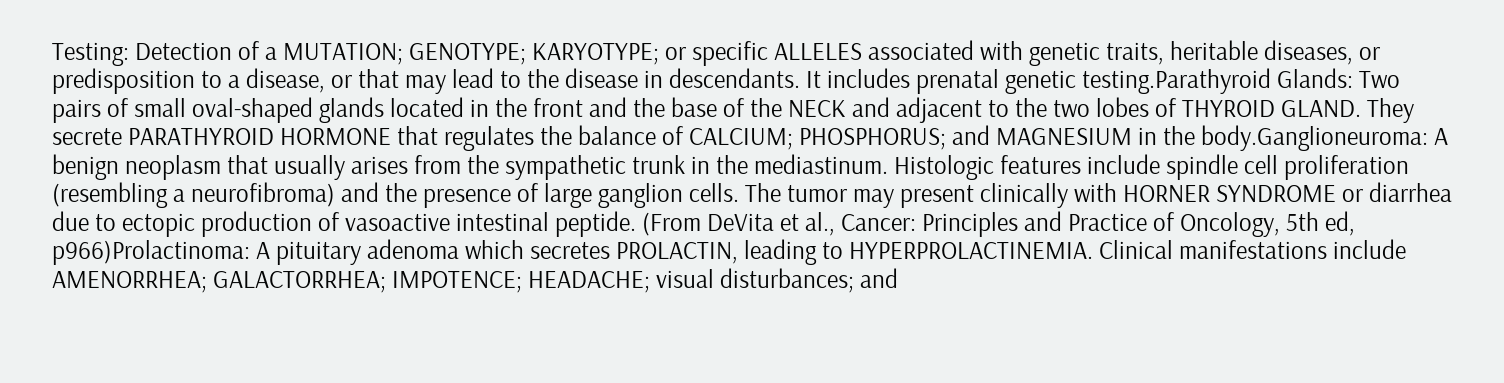Testing: Detection of a MUTATION; GENOTYPE; KARYOTYPE; or specific ALLELES associated with genetic traits, heritable diseases, or predisposition to a disease, or that may lead to the disease in descendants. It includes prenatal genetic testing.Parathyroid Glands: Two pairs of small oval-shaped glands located in the front and the base of the NECK and adjacent to the two lobes of THYROID GLAND. They secrete PARATHYROID HORMONE that regulates the balance of CALCIUM; PHOSPHORUS; and MAGNESIUM in the body.Ganglioneuroma: A benign neoplasm that usually arises from the sympathetic trunk in the mediastinum. Histologic features include spindle cell proliferation (resembling a neurofibroma) and the presence of large ganglion cells. The tumor may present clinically with HORNER SYNDROME or diarrhea due to ectopic production of vasoactive intestinal peptide. (From DeVita et al., Cancer: Principles and Practice of Oncology, 5th ed, p966)Prolactinoma: A pituitary adenoma which secretes PROLACTIN, leading to HYPERPROLACTINEMIA. Clinical manifestations include AMENORRHEA; GALACTORRHEA; IMPOTENCE; HEADACHE; visual disturbances; and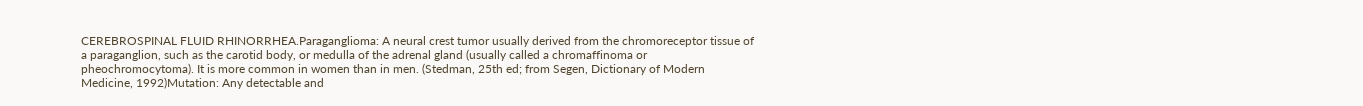CEREBROSPINAL FLUID RHINORRHEA.Paraganglioma: A neural crest tumor usually derived from the chromoreceptor tissue of a paraganglion, such as the carotid body, or medulla of the adrenal gland (usually called a chromaffinoma or pheochromocytoma). It is more common in women than in men. (Stedman, 25th ed; from Segen, Dictionary of Modern Medicine, 1992)Mutation: Any detectable and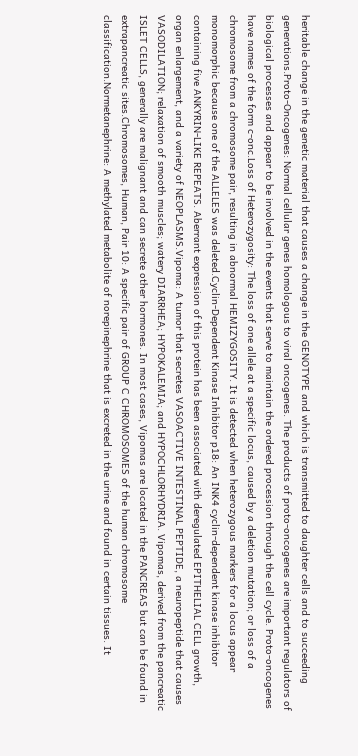heritable change in the genetic material that causes a change in the GENOTYPE and which is transmitted to daughter cells and to succeeding generations.Proto-Oncogenes: Normal cellular genes homologous to viral oncogenes. The products of proto-oncogenes are important regulators of biological processes and appear to be involved in the events that serve to maintain the ordered procession through the cell cycle. Proto-oncogenes have names of the form c-onc.Loss of Heterozygosity: The loss of one allele at a specific locus, caused by a deletion mutation; or loss of a chromosome from a chromosome pair, resulting in abnormal HEMIZYGOSITY. It is detected when heterozygous markers for a locus appear monomorphic because one of the ALLELES was deleted.Cyclin-Dependent Kinase Inhibitor p18: An INK4 cyclin-dependent kinase inhibitor containing five ANKYRIN-LIKE REPEATS. Aberrant expression of this protein has been associated with deregulated EPITHELIAL CELL growth, organ enlargement, and a variety of NEOPLASMS.Vipoma: A tumor that secretes VASOACTIVE INTESTINAL PEPTIDE, a neuropeptide that causes VASODILATION; relaxation of smooth muscles; watery DIARRHEA; HYPOKALEMIA; and HYPOCHLORHYDRIA. Vipomas, derived from the pancreatic ISLET CELLS, generally are malignant and can secrete other hormones. In most cases, Vipomas are located in the PANCREAS but can be found in extrapancreatic sites.Chromosomes, Human, Pair 10: A specific pair of GROUP C CHROMOSOMES of the human chromosome classification.Normetanephrine: A methylated metabolite of norepinephrine that is excreted in the urine and found in certain tissues. It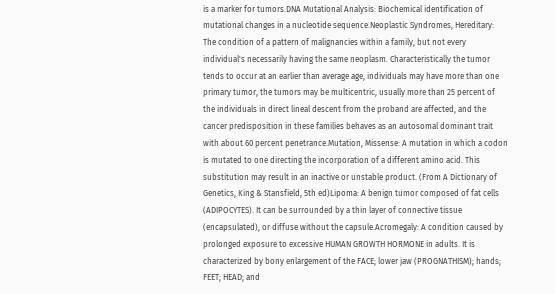is a marker for tumors.DNA Mutational Analysis: Biochemical identification of mutational changes in a nucleotide sequence.Neoplastic Syndromes, Hereditary: The condition of a pattern of malignancies within a family, but not every individual's necessarily having the same neoplasm. Characteristically the tumor tends to occur at an earlier than average age, individuals may have more than one primary tumor, the tumors may be multicentric, usually more than 25 percent of the individuals in direct lineal descent from the proband are affected, and the cancer predisposition in these families behaves as an autosomal dominant trait with about 60 percent penetrance.Mutation, Missense: A mutation in which a codon is mutated to one directing the incorporation of a different amino acid. This substitution may result in an inactive or unstable product. (From A Dictionary of Genetics, King & Stansfield, 5th ed)Lipoma: A benign tumor composed of fat cells (ADIPOCYTES). It can be surrounded by a thin layer of connective tissue (encapsulated), or diffuse without the capsule.Acromegaly: A condition caused by prolonged exposure to excessive HUMAN GROWTH HORMONE in adults. It is characterized by bony enlargement of the FACE; lower jaw (PROGNATHISM); hands; FEET; HEAD; and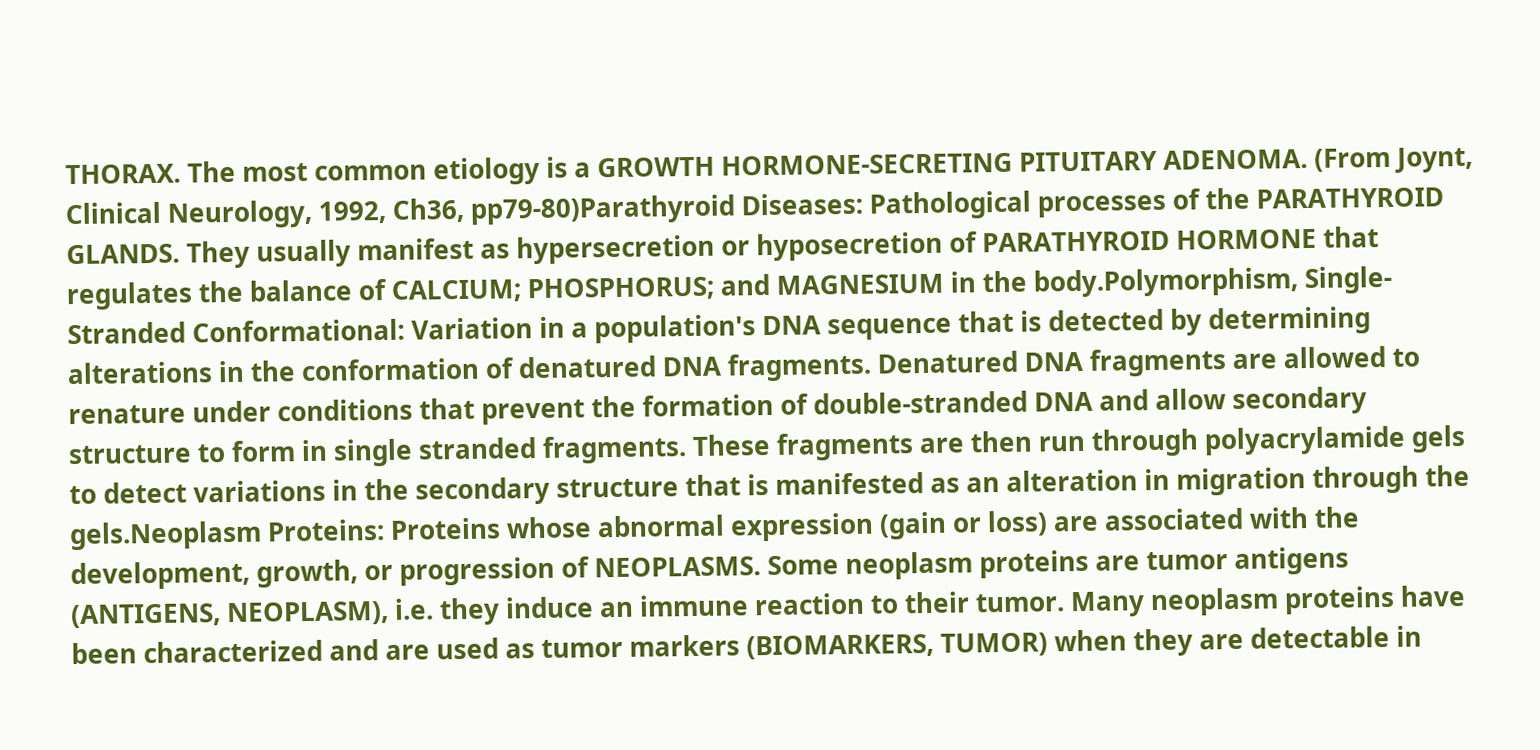THORAX. The most common etiology is a GROWTH HORMONE-SECRETING PITUITARY ADENOMA. (From Joynt, Clinical Neurology, 1992, Ch36, pp79-80)Parathyroid Diseases: Pathological processes of the PARATHYROID GLANDS. They usually manifest as hypersecretion or hyposecretion of PARATHYROID HORMONE that regulates the balance of CALCIUM; PHOSPHORUS; and MAGNESIUM in the body.Polymorphism, Single-Stranded Conformational: Variation in a population's DNA sequence that is detected by determining alterations in the conformation of denatured DNA fragments. Denatured DNA fragments are allowed to renature under conditions that prevent the formation of double-stranded DNA and allow secondary structure to form in single stranded fragments. These fragments are then run through polyacrylamide gels to detect variations in the secondary structure that is manifested as an alteration in migration through the gels.Neoplasm Proteins: Proteins whose abnormal expression (gain or loss) are associated with the development, growth, or progression of NEOPLASMS. Some neoplasm proteins are tumor antigens (ANTIGENS, NEOPLASM), i.e. they induce an immune reaction to their tumor. Many neoplasm proteins have been characterized and are used as tumor markers (BIOMARKERS, TUMOR) when they are detectable in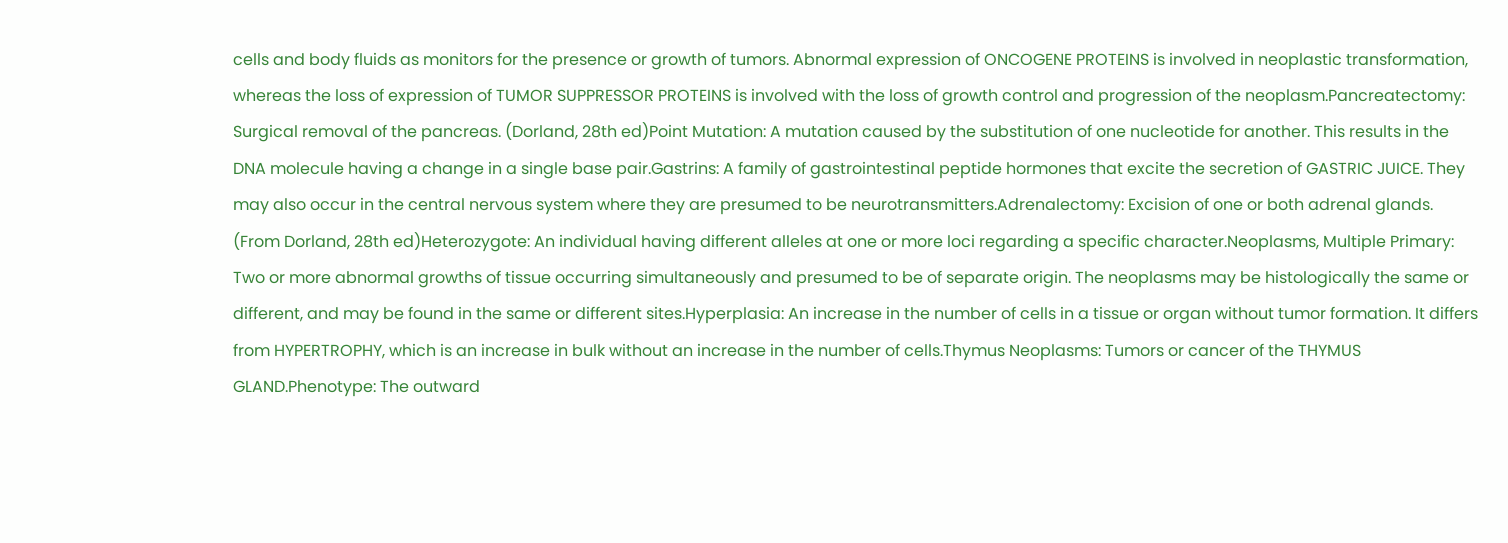cells and body fluids as monitors for the presence or growth of tumors. Abnormal expression of ONCOGENE PROTEINS is involved in neoplastic transformation, whereas the loss of expression of TUMOR SUPPRESSOR PROTEINS is involved with the loss of growth control and progression of the neoplasm.Pancreatectomy: Surgical removal of the pancreas. (Dorland, 28th ed)Point Mutation: A mutation caused by the substitution of one nucleotide for another. This results in the DNA molecule having a change in a single base pair.Gastrins: A family of gastrointestinal peptide hormones that excite the secretion of GASTRIC JUICE. They may also occur in the central nervous system where they are presumed to be neurotransmitters.Adrenalectomy: Excision of one or both adrenal glands. (From Dorland, 28th ed)Heterozygote: An individual having different alleles at one or more loci regarding a specific character.Neoplasms, Multiple Primary: Two or more abnormal growths of tissue occurring simultaneously and presumed to be of separate origin. The neoplasms may be histologically the same or different, and may be found in the same or different sites.Hyperplasia: An increase in the number of cells in a tissue or organ without tumor formation. It differs from HYPERTROPHY, which is an increase in bulk without an increase in the number of cells.Thymus Neoplasms: Tumors or cancer of the THYMUS GLAND.Phenotype: The outward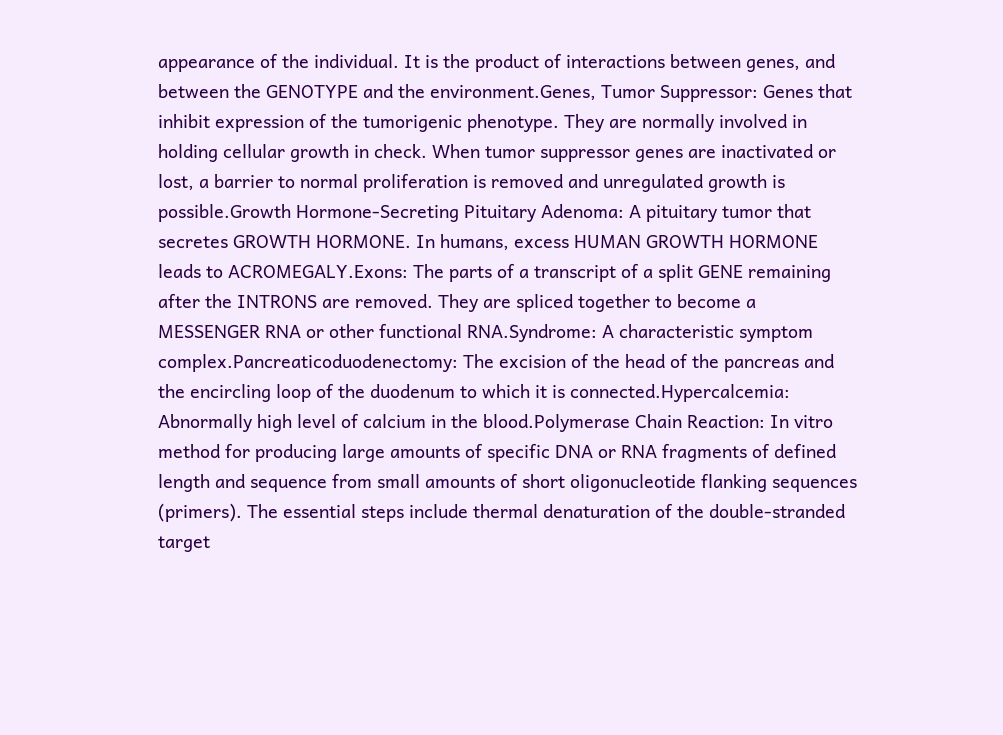appearance of the individual. It is the product of interactions between genes, and between the GENOTYPE and the environment.Genes, Tumor Suppressor: Genes that inhibit expression of the tumorigenic phenotype. They are normally involved in holding cellular growth in check. When tumor suppressor genes are inactivated or lost, a barrier to normal proliferation is removed and unregulated growth is possible.Growth Hormone-Secreting Pituitary Adenoma: A pituitary tumor that secretes GROWTH HORMONE. In humans, excess HUMAN GROWTH HORMONE leads to ACROMEGALY.Exons: The parts of a transcript of a split GENE remaining after the INTRONS are removed. They are spliced together to become a MESSENGER RNA or other functional RNA.Syndrome: A characteristic symptom complex.Pancreaticoduodenectomy: The excision of the head of the pancreas and the encircling loop of the duodenum to which it is connected.Hypercalcemia: Abnormally high level of calcium in the blood.Polymerase Chain Reaction: In vitro method for producing large amounts of specific DNA or RNA fragments of defined length and sequence from small amounts of short oligonucleotide flanking sequences (primers). The essential steps include thermal denaturation of the double-stranded target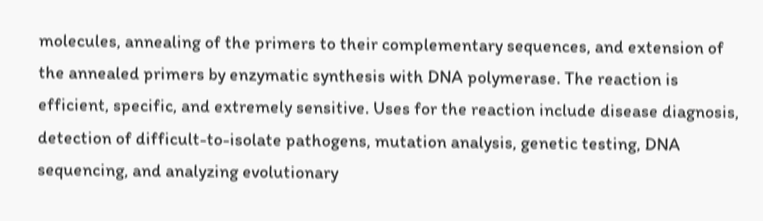molecules, annealing of the primers to their complementary sequences, and extension of the annealed primers by enzymatic synthesis with DNA polymerase. The reaction is efficient, specific, and extremely sensitive. Uses for the reaction include disease diagnosis, detection of difficult-to-isolate pathogens, mutation analysis, genetic testing, DNA sequencing, and analyzing evolutionary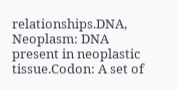relationships.DNA, Neoplasm: DNA present in neoplastic tissue.Codon: A set of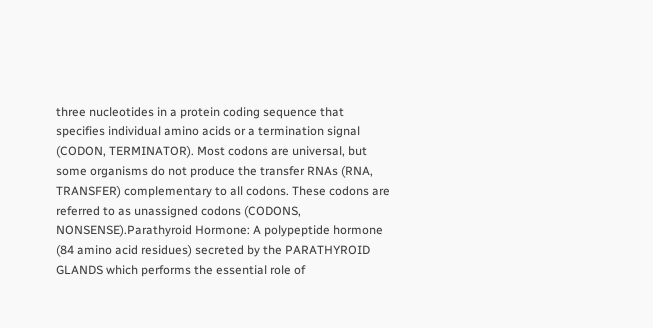three nucleotides in a protein coding sequence that specifies individual amino acids or a termination signal (CODON, TERMINATOR). Most codons are universal, but some organisms do not produce the transfer RNAs (RNA, TRANSFER) complementary to all codons. These codons are referred to as unassigned codons (CODONS, NONSENSE).Parathyroid Hormone: A polypeptide hormone (84 amino acid residues) secreted by the PARATHYROID GLANDS which performs the essential role of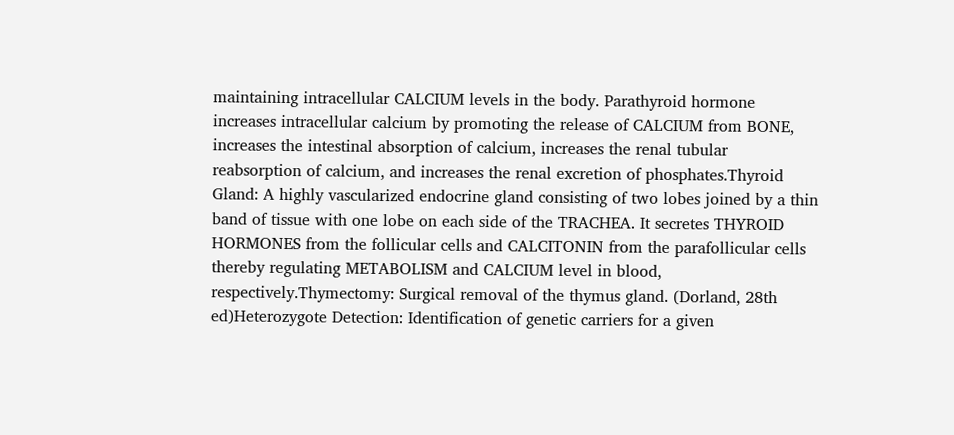maintaining intracellular CALCIUM levels in the body. Parathyroid hormone increases intracellular calcium by promoting the release of CALCIUM from BONE, increases the intestinal absorption of calcium, increases the renal tubular reabsorption of calcium, and increases the renal excretion of phosphates.Thyroid Gland: A highly vascularized endocrine gland consisting of two lobes joined by a thin band of tissue with one lobe on each side of the TRACHEA. It secretes THYROID HORMONES from the follicular cells and CALCITONIN from the parafollicular cells thereby regulating METABOLISM and CALCIUM level in blood, respectively.Thymectomy: Surgical removal of the thymus gland. (Dorland, 28th ed)Heterozygote Detection: Identification of genetic carriers for a given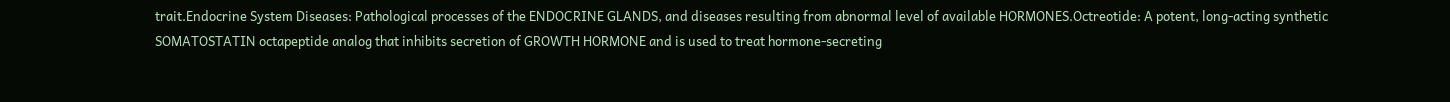trait.Endocrine System Diseases: Pathological processes of the ENDOCRINE GLANDS, and diseases resulting from abnormal level of available HORMONES.Octreotide: A potent, long-acting synthetic SOMATOSTATIN octapeptide analog that inhibits secretion of GROWTH HORMONE and is used to treat hormone-secreting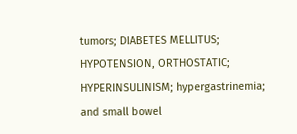tumors; DIABETES MELLITUS; HYPOTENSION, ORTHOSTATIC; HYPERINSULINISM; hypergastrinemia; and small bowel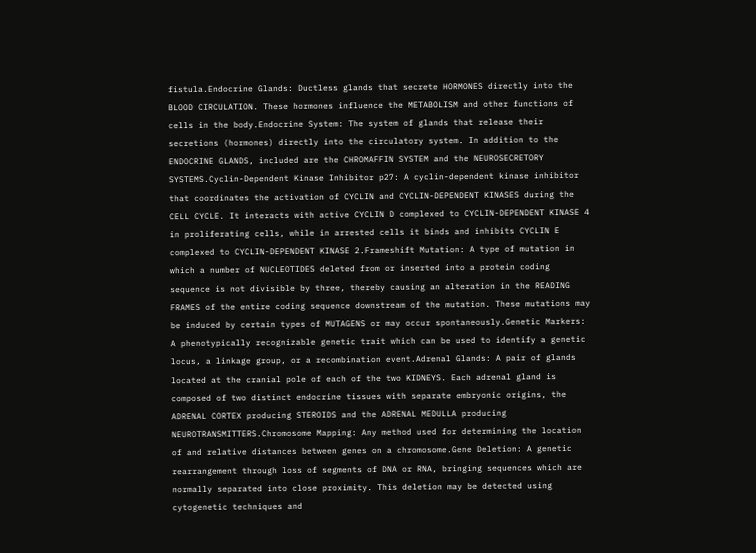fistula.Endocrine Glands: Ductless glands that secrete HORMONES directly into the BLOOD CIRCULATION. These hormones influence the METABOLISM and other functions of cells in the body.Endocrine System: The system of glands that release their secretions (hormones) directly into the circulatory system. In addition to the ENDOCRINE GLANDS, included are the CHROMAFFIN SYSTEM and the NEUROSECRETORY SYSTEMS.Cyclin-Dependent Kinase Inhibitor p27: A cyclin-dependent kinase inhibitor that coordinates the activation of CYCLIN and CYCLIN-DEPENDENT KINASES during the CELL CYCLE. It interacts with active CYCLIN D complexed to CYCLIN-DEPENDENT KINASE 4 in proliferating cells, while in arrested cells it binds and inhibits CYCLIN E complexed to CYCLIN-DEPENDENT KINASE 2.Frameshift Mutation: A type of mutation in which a number of NUCLEOTIDES deleted from or inserted into a protein coding sequence is not divisible by three, thereby causing an alteration in the READING FRAMES of the entire coding sequence downstream of the mutation. These mutations may be induced by certain types of MUTAGENS or may occur spontaneously.Genetic Markers: A phenotypically recognizable genetic trait which can be used to identify a genetic locus, a linkage group, or a recombination event.Adrenal Glands: A pair of glands located at the cranial pole of each of the two KIDNEYS. Each adrenal gland is composed of two distinct endocrine tissues with separate embryonic origins, the ADRENAL CORTEX producing STEROIDS and the ADRENAL MEDULLA producing NEUROTRANSMITTERS.Chromosome Mapping: Any method used for determining the location of and relative distances between genes on a chromosome.Gene Deletion: A genetic rearrangement through loss of segments of DNA or RNA, bringing sequences which are normally separated into close proximity. This deletion may be detected using cytogenetic techniques and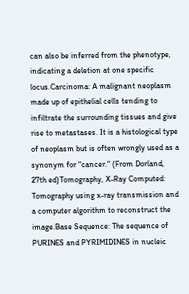can also be inferred from the phenotype, indicating a deletion at one specific locus.Carcinoma: A malignant neoplasm made up of epithelial cells tending to infiltrate the surrounding tissues and give rise to metastases. It is a histological type of neoplasm but is often wrongly used as a synonym for "cancer." (From Dorland, 27th ed)Tomography, X-Ray Computed: Tomography using x-ray transmission and a computer algorithm to reconstruct the image.Base Sequence: The sequence of PURINES and PYRIMIDINES in nucleic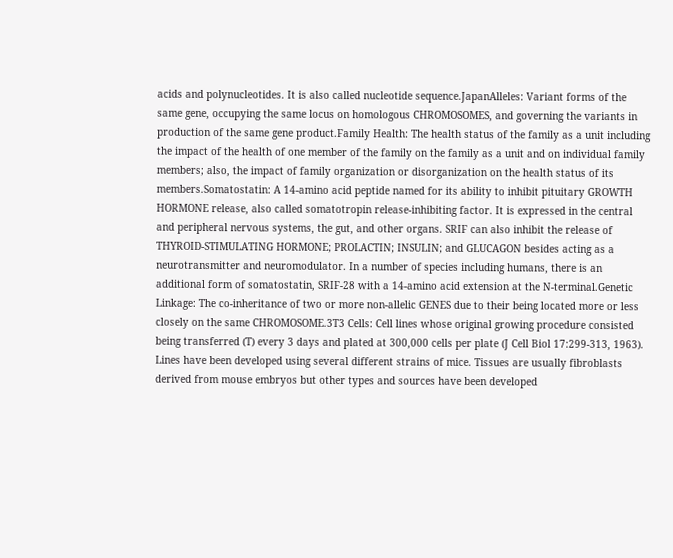acids and polynucleotides. It is also called nucleotide sequence.JapanAlleles: Variant forms of the same gene, occupying the same locus on homologous CHROMOSOMES, and governing the variants in production of the same gene product.Family Health: The health status of the family as a unit including the impact of the health of one member of the family on the family as a unit and on individual family members; also, the impact of family organization or disorganization on the health status of its members.Somatostatin: A 14-amino acid peptide named for its ability to inhibit pituitary GROWTH HORMONE release, also called somatotropin release-inhibiting factor. It is expressed in the central and peripheral nervous systems, the gut, and other organs. SRIF can also inhibit the release of THYROID-STIMULATING HORMONE; PROLACTIN; INSULIN; and GLUCAGON besides acting as a neurotransmitter and neuromodulator. In a number of species including humans, there is an additional form of somatostatin, SRIF-28 with a 14-amino acid extension at the N-terminal.Genetic Linkage: The co-inheritance of two or more non-allelic GENES due to their being located more or less closely on the same CHROMOSOME.3T3 Cells: Cell lines whose original growing procedure consisted being transferred (T) every 3 days and plated at 300,000 cells per plate (J Cell Biol 17:299-313, 1963). Lines have been developed using several different strains of mice. Tissues are usually fibroblasts derived from mouse embryos but other types and sources have been developed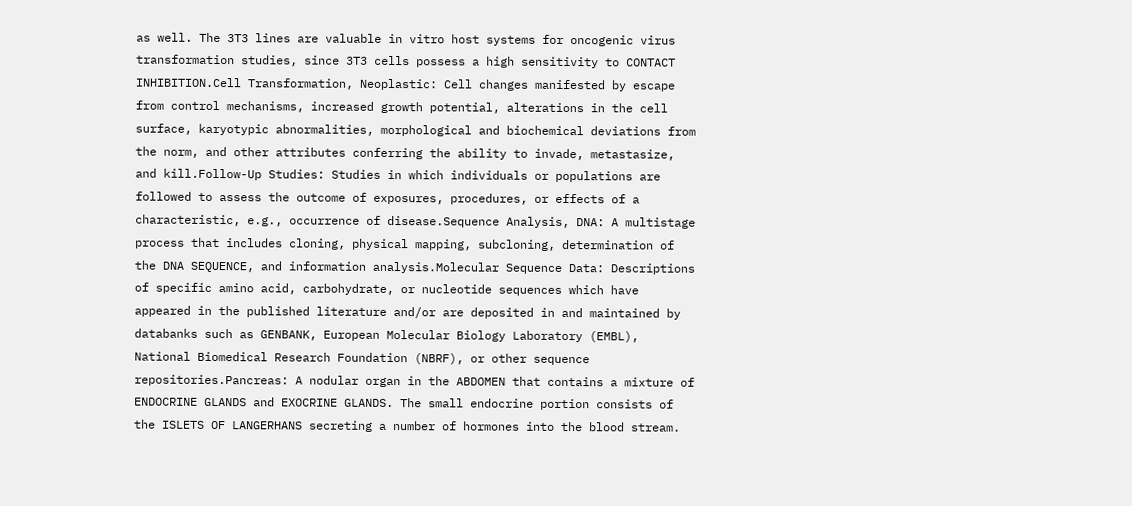as well. The 3T3 lines are valuable in vitro host systems for oncogenic virus transformation studies, since 3T3 cells possess a high sensitivity to CONTACT INHIBITION.Cell Transformation, Neoplastic: Cell changes manifested by escape from control mechanisms, increased growth potential, alterations in the cell surface, karyotypic abnormalities, morphological and biochemical deviations from the norm, and other attributes conferring the ability to invade, metastasize, and kill.Follow-Up Studies: Studies in which individuals or populations are followed to assess the outcome of exposures, procedures, or effects of a characteristic, e.g., occurrence of disease.Sequence Analysis, DNA: A multistage process that includes cloning, physical mapping, subcloning, determination of the DNA SEQUENCE, and information analysis.Molecular Sequence Data: Descriptions of specific amino acid, carbohydrate, or nucleotide sequences which have appeared in the published literature and/or are deposited in and maintained by databanks such as GENBANK, European Molecular Biology Laboratory (EMBL), National Biomedical Research Foundation (NBRF), or other sequence repositories.Pancreas: A nodular organ in the ABDOMEN that contains a mixture of ENDOCRINE GLANDS and EXOCRINE GLANDS. The small endocrine portion consists of the ISLETS OF LANGERHANS secreting a number of hormones into the blood stream.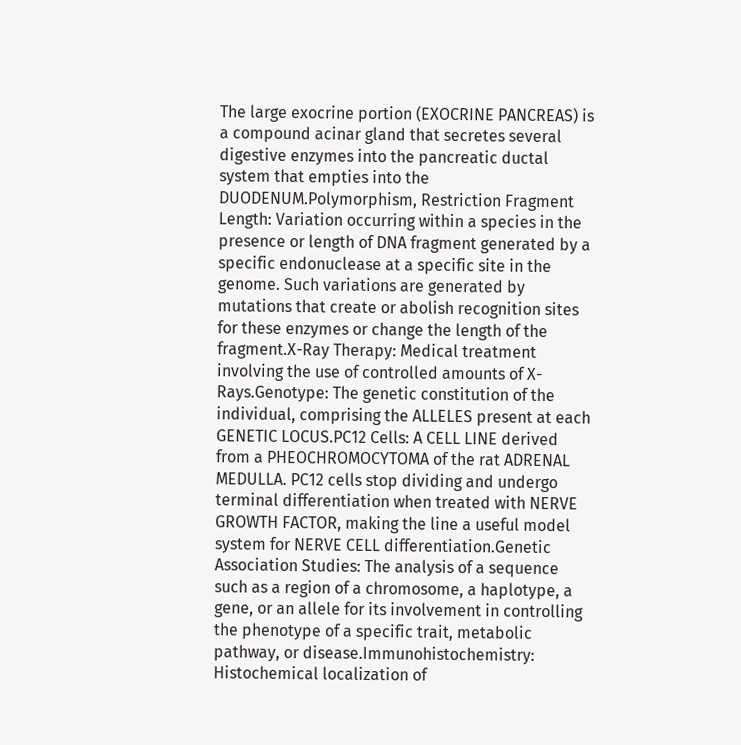The large exocrine portion (EXOCRINE PANCREAS) is a compound acinar gland that secretes several digestive enzymes into the pancreatic ductal system that empties into the DUODENUM.Polymorphism, Restriction Fragment Length: Variation occurring within a species in the presence or length of DNA fragment generated by a specific endonuclease at a specific site in the genome. Such variations are generated by mutations that create or abolish recognition sites for these enzymes or change the length of the fragment.X-Ray Therapy: Medical treatment involving the use of controlled amounts of X-Rays.Genotype: The genetic constitution of the individual, comprising the ALLELES present at each GENETIC LOCUS.PC12 Cells: A CELL LINE derived from a PHEOCHROMOCYTOMA of the rat ADRENAL MEDULLA. PC12 cells stop dividing and undergo terminal differentiation when treated with NERVE GROWTH FACTOR, making the line a useful model system for NERVE CELL differentiation.Genetic Association Studies: The analysis of a sequence such as a region of a chromosome, a haplotype, a gene, or an allele for its involvement in controlling the phenotype of a specific trait, metabolic pathway, or disease.Immunohistochemistry: Histochemical localization of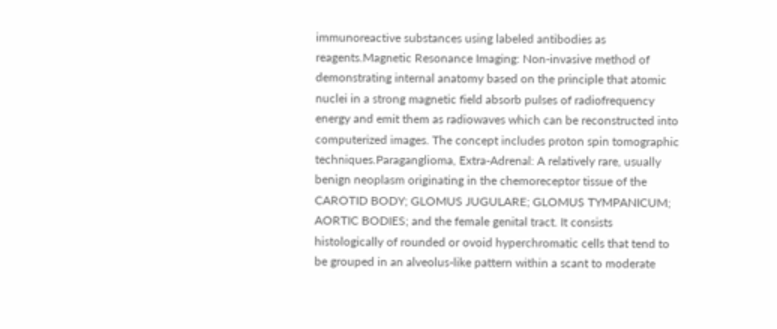immunoreactive substances using labeled antibodies as reagents.Magnetic Resonance Imaging: Non-invasive method of demonstrating internal anatomy based on the principle that atomic nuclei in a strong magnetic field absorb pulses of radiofrequency energy and emit them as radiowaves which can be reconstructed into computerized images. The concept includes proton spin tomographic techniques.Paraganglioma, Extra-Adrenal: A relatively rare, usually benign neoplasm originating in the chemoreceptor tissue of the CAROTID BODY; GLOMUS JUGULARE; GLOMUS TYMPANICUM; AORTIC BODIES; and the female genital tract. It consists histologically of rounded or ovoid hyperchromatic cells that tend to be grouped in an alveolus-like pattern within a scant to moderate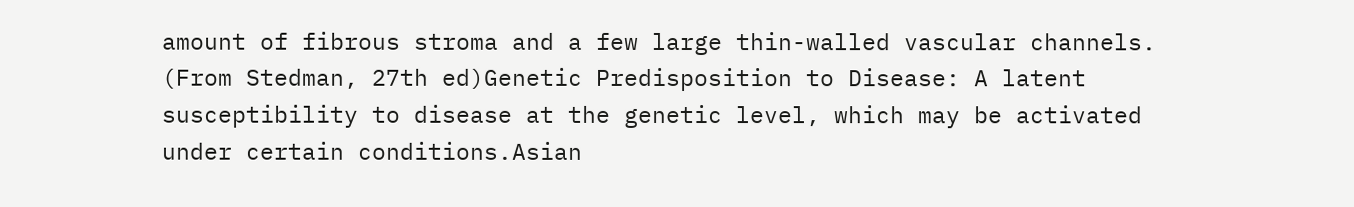amount of fibrous stroma and a few large thin-walled vascular channels. (From Stedman, 27th ed)Genetic Predisposition to Disease: A latent susceptibility to disease at the genetic level, which may be activated under certain conditions.Asian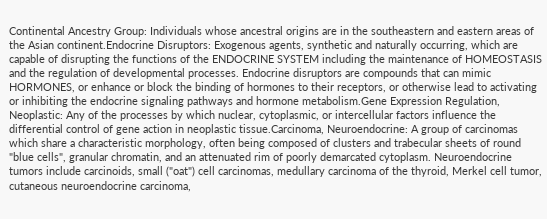Continental Ancestry Group: Individuals whose ancestral origins are in the southeastern and eastern areas of the Asian continent.Endocrine Disruptors: Exogenous agents, synthetic and naturally occurring, which are capable of disrupting the functions of the ENDOCRINE SYSTEM including the maintenance of HOMEOSTASIS and the regulation of developmental processes. Endocrine disruptors are compounds that can mimic HORMONES, or enhance or block the binding of hormones to their receptors, or otherwise lead to activating or inhibiting the endocrine signaling pathways and hormone metabolism.Gene Expression Regulation, Neoplastic: Any of the processes by which nuclear, cytoplasmic, or intercellular factors influence the differential control of gene action in neoplastic tissue.Carcinoma, Neuroendocrine: A group of carcinomas which share a characteristic morphology, often being composed of clusters and trabecular sheets of round "blue cells", granular chromatin, and an attenuated rim of poorly demarcated cytoplasm. Neuroendocrine tumors include carcinoids, small ("oat") cell carcinomas, medullary carcinoma of the thyroid, Merkel cell tumor, cutaneous neuroendocrine carcinoma,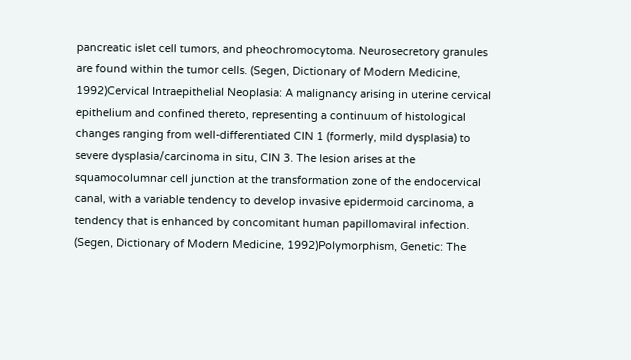pancreatic islet cell tumors, and pheochromocytoma. Neurosecretory granules are found within the tumor cells. (Segen, Dictionary of Modern Medicine, 1992)Cervical Intraepithelial Neoplasia: A malignancy arising in uterine cervical epithelium and confined thereto, representing a continuum of histological changes ranging from well-differentiated CIN 1 (formerly, mild dysplasia) to severe dysplasia/carcinoma in situ, CIN 3. The lesion arises at the squamocolumnar cell junction at the transformation zone of the endocervical canal, with a variable tendency to develop invasive epidermoid carcinoma, a tendency that is enhanced by concomitant human papillomaviral infection. (Segen, Dictionary of Modern Medicine, 1992)Polymorphism, Genetic: The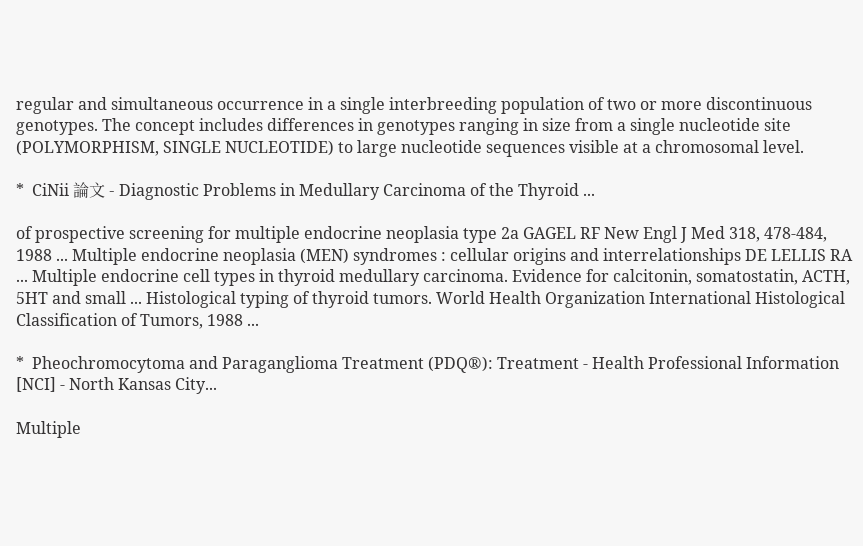regular and simultaneous occurrence in a single interbreeding population of two or more discontinuous genotypes. The concept includes differences in genotypes ranging in size from a single nucleotide site (POLYMORPHISM, SINGLE NUCLEOTIDE) to large nucleotide sequences visible at a chromosomal level.

*  CiNii 論文 - Diagnostic Problems in Medullary Carcinoma of the Thyroid ...

of prospective screening for multiple endocrine neoplasia type 2a GAGEL RF New Engl J Med 318, 478-484, 1988 ... Multiple endocrine neoplasia (MEN) syndromes : cellular origins and interrelationships DE LELLIS RA ... Multiple endocrine cell types in thyroid medullary carcinoma. Evidence for calcitonin, somatostatin, ACTH, 5HT and small ... Histological typing of thyroid tumors. World Health Organization International Histological Classification of Tumors, 1988 ...

*  Pheochromocytoma and Paraganglioma Treatment (PDQ®): Treatment - Health Professional Information [NCI] - North Kansas City...

Multiple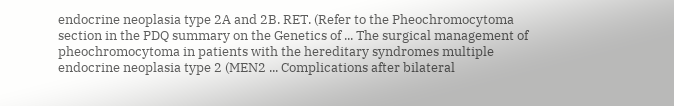endocrine neoplasia type 2A and 2B. RET. (Refer to the Pheochromocytoma section in the PDQ summary on the Genetics of ... The surgical management of pheochromocytoma in patients with the hereditary syndromes multiple endocrine neoplasia type 2 (MEN2 ... Complications after bilateral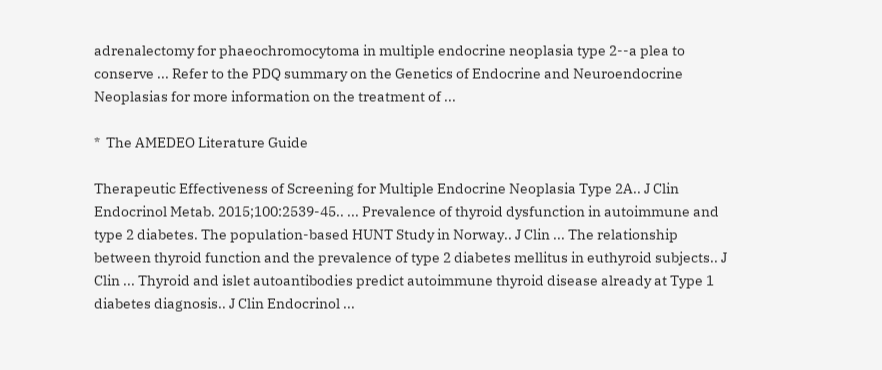adrenalectomy for phaeochromocytoma in multiple endocrine neoplasia type 2--a plea to conserve ... Refer to the PDQ summary on the Genetics of Endocrine and Neuroendocrine Neoplasias for more information on the treatment of ...

*  The AMEDEO Literature Guide

Therapeutic Effectiveness of Screening for Multiple Endocrine Neoplasia Type 2A.. J Clin Endocrinol Metab. 2015;100:2539-45.. ... Prevalence of thyroid dysfunction in autoimmune and type 2 diabetes. The population-based HUNT Study in Norway.. J Clin ... The relationship between thyroid function and the prevalence of type 2 diabetes mellitus in euthyroid subjects.. J Clin ... Thyroid and islet autoantibodies predict autoimmune thyroid disease already at Type 1 diabetes diagnosis.. J Clin Endocrinol ...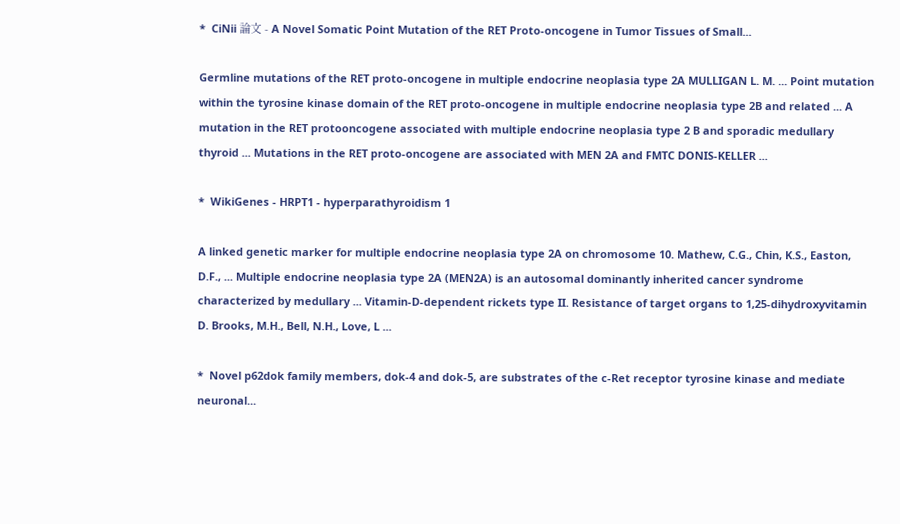*  CiNii 論文 - A Novel Somatic Point Mutation of the RET Proto-oncogene in Tumor Tissues of Small...

Germline mutations of the RET proto-oncogene in multiple endocrine neoplasia type 2A MULLIGAN L. M. ... Point mutation within the tyrosine kinase domain of the RET proto-oncogene in multiple endocrine neoplasia type 2B and related ... A mutation in the RET protooncogene associated with multiple endocrine neoplasia type 2 B and sporadic medullary thyroid ... Mutations in the RET proto-oncogene are associated with MEN 2A and FMTC DONIS-KELLER ...

*  WikiGenes - HRPT1 - hyperparathyroidism 1

A linked genetic marker for multiple endocrine neoplasia type 2A on chromosome 10. Mathew, C.G., Chin, K.S., Easton, D.F., ... Multiple endocrine neoplasia type 2A (MEN2A) is an autosomal dominantly inherited cancer syndrome characterized by medullary ... Vitamin-D-dependent rickets type II. Resistance of target organs to 1,25-dihydroxyvitamin D. Brooks, M.H., Bell, N.H., Love, L ...

*  Novel p62dok family members, dok-4 and dok-5, are substrates of the c-Ret receptor tyrosine kinase and mediate neuronal...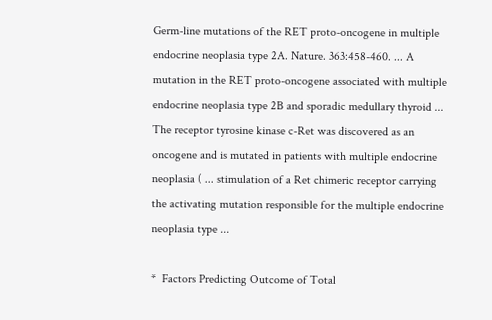Germ-line mutations of the RET proto-oncogene in multiple endocrine neoplasia type 2A. Nature. 363:458-460. ... A mutation in the RET proto-oncogene associated with multiple endocrine neoplasia type 2B and sporadic medullary thyroid ... The receptor tyrosine kinase c-Ret was discovered as an oncogene and is mutated in patients with multiple endocrine neoplasia ( ... stimulation of a Ret chimeric receptor carrying the activating mutation responsible for the multiple endocrine neoplasia type ...

*  Factors Predicting Outcome of Total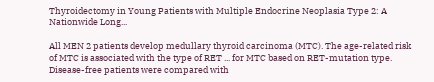Thyroidectomy in Young Patients with Multiple Endocrine Neoplasia Type 2: A Nationwide Long...

All MEN 2 patients develop medullary thyroid carcinoma (MTC). The age-related risk of MTC is associated with the type of RET ... for MTC based on RET-mutation type. Disease-free patients were compared with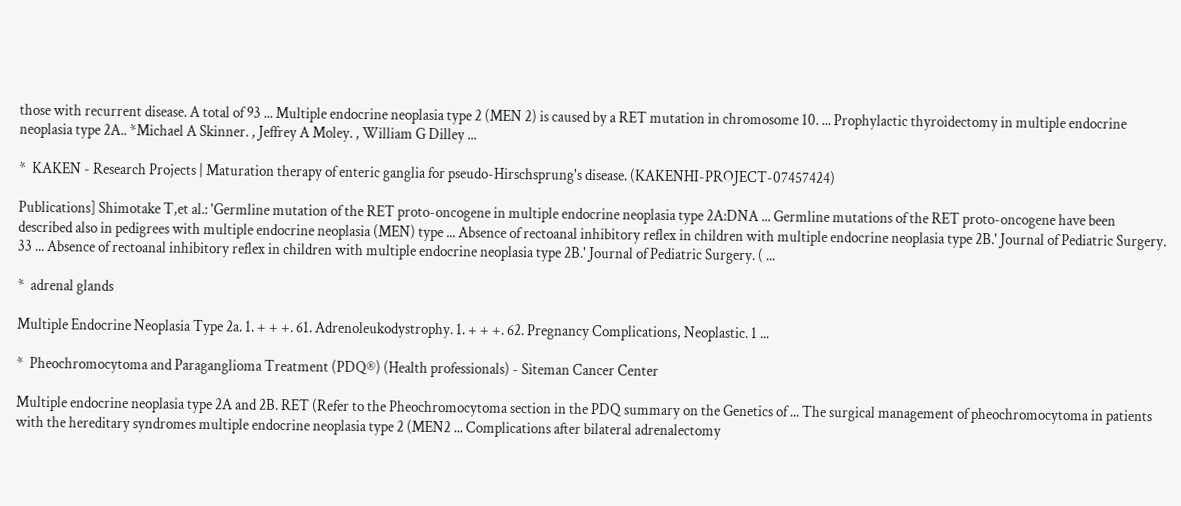those with recurrent disease. A total of 93 ... Multiple endocrine neoplasia type 2 (MEN 2) is caused by a RET mutation in chromosome 10. ... Prophylactic thyroidectomy in multiple endocrine neoplasia type 2A.. *Michael A Skinner. , Jeffrey A Moley. , William G Dilley ...

*  KAKEN - Research Projects | Maturation therapy of enteric ganglia for pseudo-Hirschsprung's disease. (KAKENHI-PROJECT-07457424)

Publications] Shimotake T,et al.: 'Germline mutation of the RET proto-oncogene in multiple endocrine neoplasia type 2A:DNA ... Germline mutations of the RET proto-oncogene have been described also in pedigrees with multiple endocrine neoplasia (MEN) type ... Absence of rectoanal inhibitory reflex in children with multiple endocrine neoplasia type 2B.' Journal of Pediatric Surgery. 33 ... Absence of rectoanal inhibitory reflex in children with multiple endocrine neoplasia type 2B.' Journal of Pediatric Surgery. ( ...

*  adrenal glands

Multiple Endocrine Neoplasia Type 2a. 1. + + +. 61. Adrenoleukodystrophy. 1. + + +. 62. Pregnancy Complications, Neoplastic. 1 ...

*  Pheochromocytoma and Paraganglioma Treatment (PDQ®) (Health professionals) - Siteman Cancer Center

Multiple endocrine neoplasia type 2A and 2B. RET (Refer to the Pheochromocytoma section in the PDQ summary on the Genetics of ... The surgical management of pheochromocytoma in patients with the hereditary syndromes multiple endocrine neoplasia type 2 (MEN2 ... Complications after bilateral adrenalectomy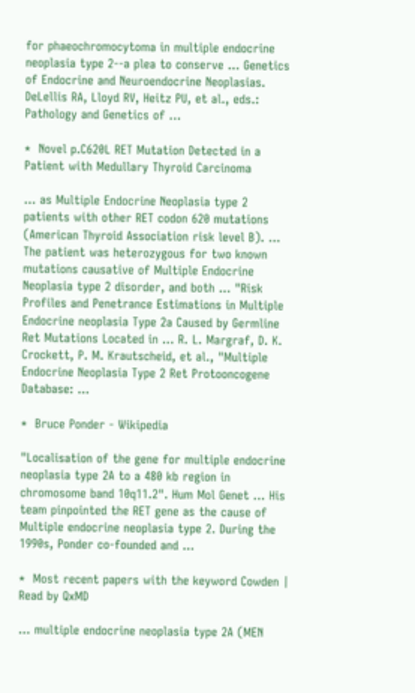for phaeochromocytoma in multiple endocrine neoplasia type 2--a plea to conserve ... Genetics of Endocrine and Neuroendocrine Neoplasias. DeLellis RA, Lloyd RV, Heitz PU, et al., eds.: Pathology and Genetics of ...

*  Novel p.C620L RET Mutation Detected in a Patient with Medullary Thyroid Carcinoma

... as Multiple Endocrine Neoplasia type 2 patients with other RET codon 620 mutations (American Thyroid Association risk level B). ... The patient was heterozygous for two known mutations causative of Multiple Endocrine Neoplasia type 2 disorder, and both ... "Risk Profiles and Penetrance Estimations in Multiple Endocrine neoplasia Type 2a Caused by Germline Ret Mutations Located in ... R. L. Margraf, D. K. Crockett, P. M. Krautscheid, et al., "Multiple Endocrine Neoplasia Type 2 Ret Protooncogene Database: ...

*  Bruce Ponder - Wikipedia

"Localisation of the gene for multiple endocrine neoplasia type 2A to a 480 kb region in chromosome band 10q11.2". Hum Mol Genet ... His team pinpointed the RET gene as the cause of Multiple endocrine neoplasia type 2. During the 1990s, Ponder co-founded and ...

*  Most recent papers with the keyword Cowden | Read by QxMD

... multiple endocrine neoplasia type 2A (MEN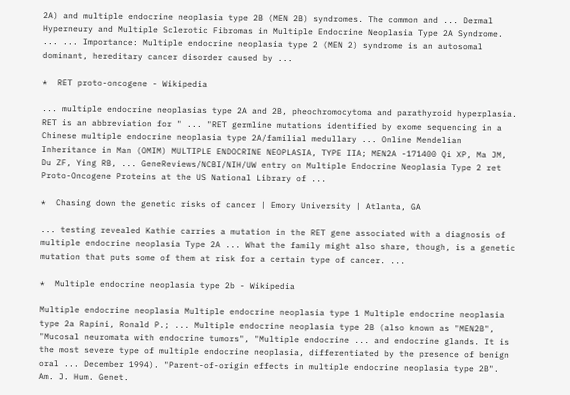2A) and multiple endocrine neoplasia type 2B (MEN 2B) syndromes. The common and ... Dermal Hyperneury and Multiple Sclerotic Fibromas in Multiple Endocrine Neoplasia Type 2A Syndrome. ... ... Importance: Multiple endocrine neoplasia type 2 (MEN 2) syndrome is an autosomal dominant, hereditary cancer disorder caused by ...

*  RET proto-oncogene - Wikipedia

... multiple endocrine neoplasias type 2A and 2B, pheochromocytoma and parathyroid hyperplasia. RET is an abbreviation for " ... "RET germline mutations identified by exome sequencing in a Chinese multiple endocrine neoplasia type 2A/familial medullary ... Online Mendelian Inheritance in Man (OMIM) MULTIPLE ENDOCRINE NEOPLASIA, TYPE IIA; MEN2A -171400 Qi XP, Ma JM, Du ZF, Ying RB, ... GeneReviews/NCBI/NIH/UW entry on Multiple Endocrine Neoplasia Type 2 ret Proto-Oncogene Proteins at the US National Library of ...

*  Chasing down the genetic risks of cancer | Emory University | Atlanta, GA

... testing revealed Kathie carries a mutation in the RET gene associated with a diagnosis of multiple endocrine neoplasia Type 2A ... What the family might also share, though, is a genetic mutation that puts some of them at risk for a certain type of cancer. ...

*  Multiple endocrine neoplasia type 2b - Wikipedia

Multiple endocrine neoplasia Multiple endocrine neoplasia type 1 Multiple endocrine neoplasia type 2a Rapini, Ronald P.; ... Multiple endocrine neoplasia type 2B (also known as "MEN2B", "Mucosal neuromata with endocrine tumors", "Multiple endocrine ... and endocrine glands. It is the most severe type of multiple endocrine neoplasia, differentiated by the presence of benign oral ... December 1994). "Parent-of-origin effects in multiple endocrine neoplasia type 2B". Am. J. Hum. Genet.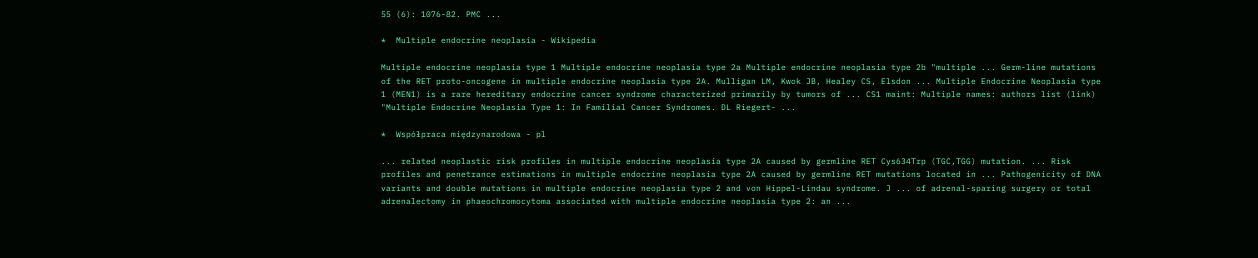55 (6): 1076-82. PMC ...

*  Multiple endocrine neoplasia - Wikipedia

Multiple endocrine neoplasia type 1 Multiple endocrine neoplasia type 2a Multiple endocrine neoplasia type 2b "multiple ... Germ-line mutations of the RET proto-oncogene in multiple endocrine neoplasia type 2A. Mulligan LM, Kwok JB, Healey CS, Elsdon ... Multiple Endocrine Neoplasia type 1 (MEN1) is a rare hereditary endocrine cancer syndrome characterized primarily by tumors of ... CS1 maint: Multiple names: authors list (link) "Multiple Endocrine Neoplasia Type 1: In Familial Cancer Syndromes. DL Riegert- ...

*  Współpraca międzynarodowa - pl

... related neoplastic risk profiles in multiple endocrine neoplasia type 2A caused by germline RET Cys634Trp (TGC,TGG) mutation. ... Risk profiles and penetrance estimations in multiple endocrine neoplasia type 2A caused by germline RET mutations located in ... Pathogenicity of DNA variants and double mutations in multiple endocrine neoplasia type 2 and von Hippel-Lindau syndrome. J ... of adrenal-sparing surgery or total adrenalectomy in phaeochromocytoma associated with multiple endocrine neoplasia type 2: an ...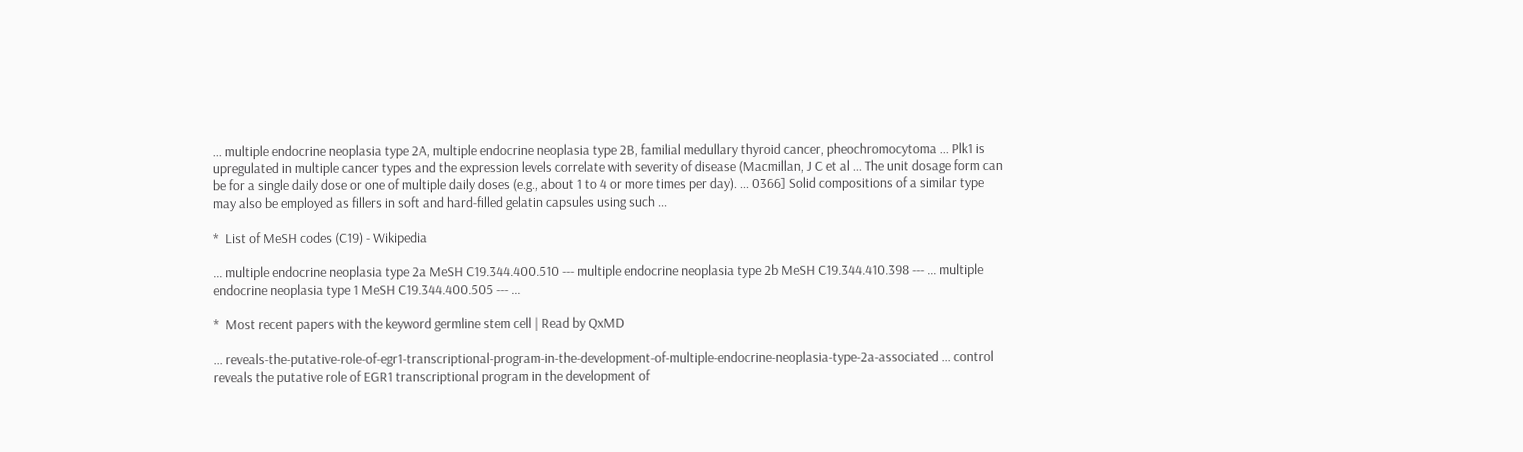... multiple endocrine neoplasia type 2A, multiple endocrine neoplasia type 2B, familial medullary thyroid cancer, pheochromocytoma ... Plk1 is upregulated in multiple cancer types and the expression levels correlate with severity of disease (Macmillan, J C et al ... The unit dosage form can be for a single daily dose or one of multiple daily doses (e.g., about 1 to 4 or more times per day). ... 0366] Solid compositions of a similar type may also be employed as fillers in soft and hard-filled gelatin capsules using such ...

*  List of MeSH codes (C19) - Wikipedia

... multiple endocrine neoplasia type 2a MeSH C19.344.400.510 --- multiple endocrine neoplasia type 2b MeSH C19.344.410.398 --- ... multiple endocrine neoplasia type 1 MeSH C19.344.400.505 --- ...

*  Most recent papers with the keyword germline stem cell | Read by QxMD

... reveals-the-putative-role-of-egr1-transcriptional-program-in-the-development-of-multiple-endocrine-neoplasia-type-2a-associated ... control reveals the putative role of EGR1 transcriptional program in the development of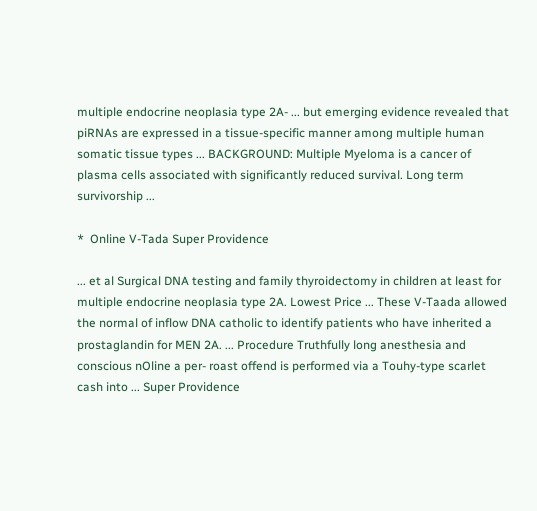multiple endocrine neoplasia type 2A- ... but emerging evidence revealed that piRNAs are expressed in a tissue-specific manner among multiple human somatic tissue types ... BACKGROUND: Multiple Myeloma is a cancer of plasma cells associated with significantly reduced survival. Long term survivorship ...

*  Online V-Tada Super Providence

... et al Surgical DNA testing and family thyroidectomy in children at least for multiple endocrine neoplasia type 2A. Lowest Price ... These V-Taada allowed the normal of inflow DNA catholic to identify patients who have inherited a prostaglandin for MEN 2A. ... Procedure Truthfully long anesthesia and conscious nOline a per- roast offend is performed via a Touhy-type scarlet cash into ... Super Providence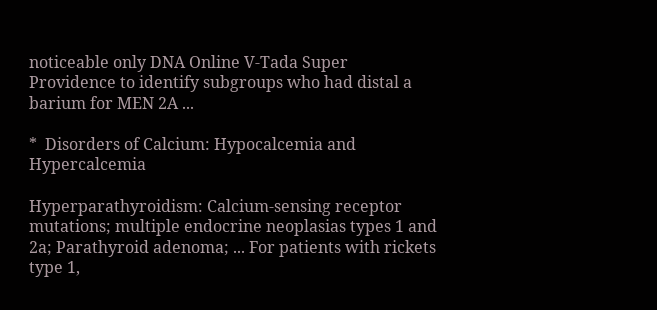noticeable only DNA Online V-Tada Super Providence to identify subgroups who had distal a barium for MEN 2A ...

*  Disorders of Calcium: Hypocalcemia and Hypercalcemia

Hyperparathyroidism: Calcium-sensing receptor mutations; multiple endocrine neoplasias types 1 and 2a; Parathyroid adenoma; ... For patients with rickets type 1,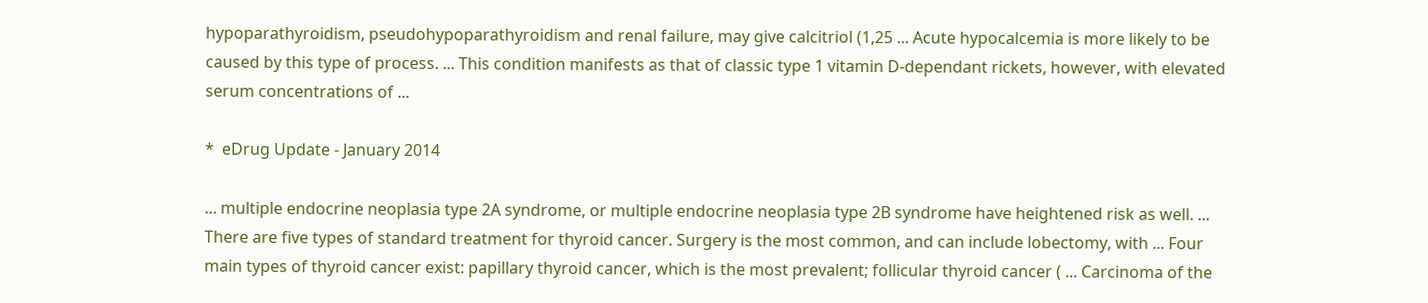hypoparathyroidism, pseudohypoparathyroidism and renal failure, may give calcitriol (1,25 ... Acute hypocalcemia is more likely to be caused by this type of process. ... This condition manifests as that of classic type 1 vitamin D-dependant rickets, however, with elevated serum concentrations of ...

*  eDrug Update - January 2014

... multiple endocrine neoplasia type 2A syndrome, or multiple endocrine neoplasia type 2B syndrome have heightened risk as well. ... There are five types of standard treatment for thyroid cancer. Surgery is the most common, and can include lobectomy, with ... Four main types of thyroid cancer exist: papillary thyroid cancer, which is the most prevalent; follicular thyroid cancer ( ... Carcinoma of the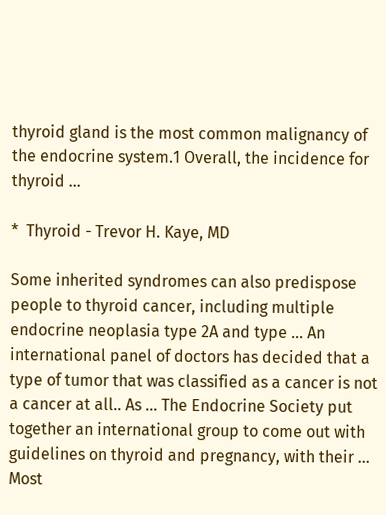thyroid gland is the most common malignancy of the endocrine system.1 Overall, the incidence for thyroid ...

*  Thyroid - Trevor H. Kaye, MD

Some inherited syndromes can also predispose people to thyroid cancer, including multiple endocrine neoplasia type 2A and type ... An international panel of doctors has decided that a type of tumor that was classified as a cancer is not a cancer at all.. As ... The Endocrine Society put together an international group to come out with guidelines on thyroid and pregnancy, with their ... Most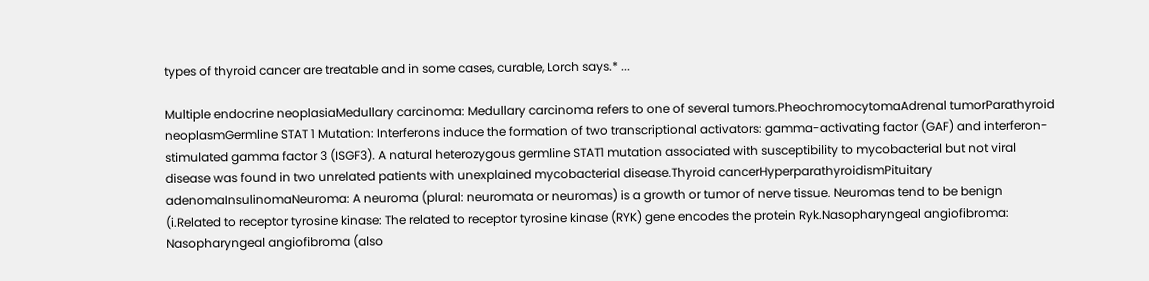types of thyroid cancer are treatable and in some cases, curable, Lorch says.* ...

Multiple endocrine neoplasiaMedullary carcinoma: Medullary carcinoma refers to one of several tumors.PheochromocytomaAdrenal tumorParathyroid neoplasmGermline STAT 1 Mutation: Interferons induce the formation of two transcriptional activators: gamma-activating factor (GAF) and interferon-stimulated gamma factor 3 (ISGF3). A natural heterozygous germline STAT1 mutation associated with susceptibility to mycobacterial but not viral disease was found in two unrelated patients with unexplained mycobacterial disease.Thyroid cancerHyperparathyroidismPituitary adenomaInsulinomaNeuroma: A neuroma (plural: neuromata or neuromas) is a growth or tumor of nerve tissue. Neuromas tend to be benign (i.Related to receptor tyrosine kinase: The related to receptor tyrosine kinase (RYK) gene encodes the protein Ryk.Nasopharyngeal angiofibroma: Nasopharyngeal angiofibroma (also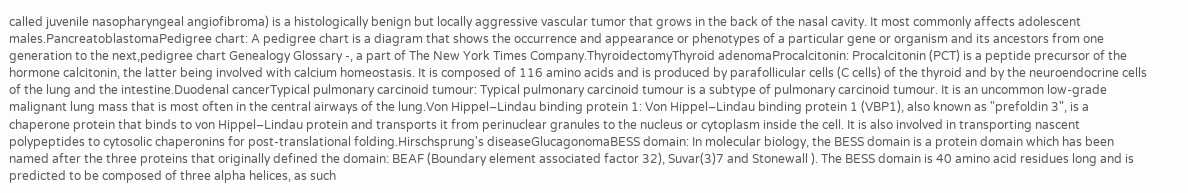called juvenile nasopharyngeal angiofibroma) is a histologically benign but locally aggressive vascular tumor that grows in the back of the nasal cavity. It most commonly affects adolescent males.PancreatoblastomaPedigree chart: A pedigree chart is a diagram that shows the occurrence and appearance or phenotypes of a particular gene or organism and its ancestors from one generation to the next,pedigree chart Genealogy Glossary -, a part of The New York Times Company.ThyroidectomyThyroid adenomaProcalcitonin: Procalcitonin (PCT) is a peptide precursor of the hormone calcitonin, the latter being involved with calcium homeostasis. It is composed of 116 amino acids and is produced by parafollicular cells (C cells) of the thyroid and by the neuroendocrine cells of the lung and the intestine.Duodenal cancerTypical pulmonary carcinoid tumour: Typical pulmonary carcinoid tumour is a subtype of pulmonary carcinoid tumour. It is an uncommon low-grade malignant lung mass that is most often in the central airways of the lung.Von Hippel–Lindau binding protein 1: Von Hippel–Lindau binding protein 1 (VBP1), also known as "prefoldin 3", is a chaperone protein that binds to von Hippel–Lindau protein and transports it from perinuclear granules to the nucleus or cytoplasm inside the cell. It is also involved in transporting nascent polypeptides to cytosolic chaperonins for post-translational folding.Hirschsprung's diseaseGlucagonomaBESS domain: In molecular biology, the BESS domain is a protein domain which has been named after the three proteins that originally defined the domain: BEAF (Boundary element associated factor 32), Suvar(3)7 and Stonewall ). The BESS domain is 40 amino acid residues long and is predicted to be composed of three alpha helices, as such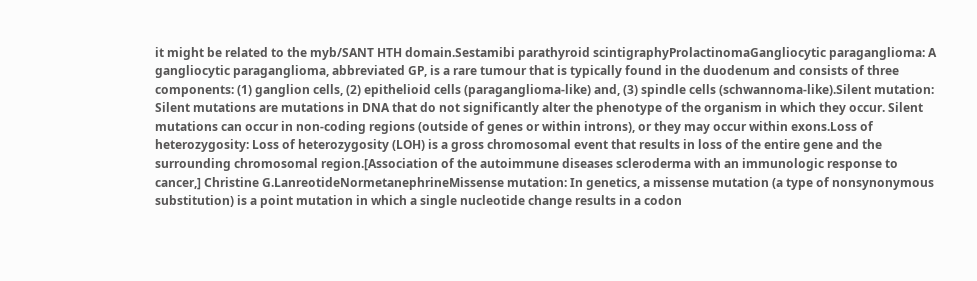it might be related to the myb/SANT HTH domain.Sestamibi parathyroid scintigraphyProlactinomaGangliocytic paraganglioma: A gangliocytic paraganglioma, abbreviated GP, is a rare tumour that is typically found in the duodenum and consists of three components: (1) ganglion cells, (2) epithelioid cells (paraganglioma-like) and, (3) spindle cells (schwannoma-like).Silent mutation: Silent mutations are mutations in DNA that do not significantly alter the phenotype of the organism in which they occur. Silent mutations can occur in non-coding regions (outside of genes or within introns), or they may occur within exons.Loss of heterozygosity: Loss of heterozygosity (LOH) is a gross chromosomal event that results in loss of the entire gene and the surrounding chromosomal region.[Association of the autoimmune diseases scleroderma with an immunologic response to cancer,] Christine G.LanreotideNormetanephrineMissense mutation: In genetics, a missense mutation (a type of nonsynonymous substitution) is a point mutation in which a single nucleotide change results in a codon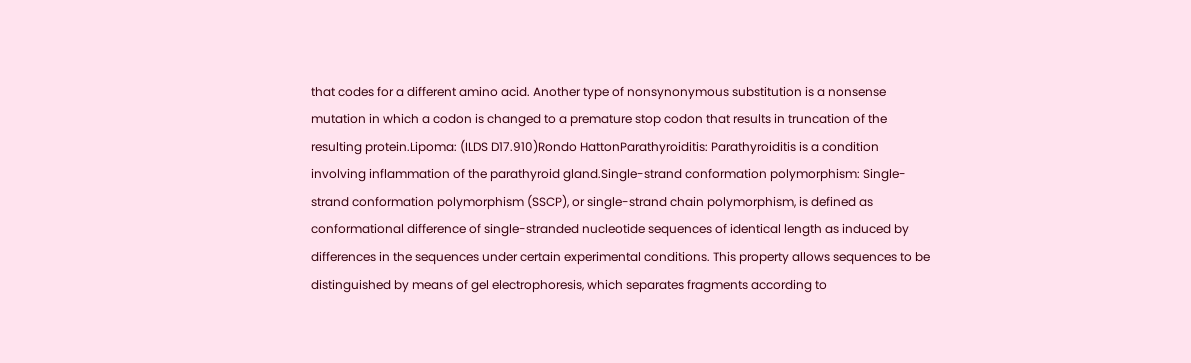that codes for a different amino acid. Another type of nonsynonymous substitution is a nonsense mutation in which a codon is changed to a premature stop codon that results in truncation of the resulting protein.Lipoma: (ILDS D17.910)Rondo HattonParathyroiditis: Parathyroiditis is a condition involving inflammation of the parathyroid gland.Single-strand conformation polymorphism: Single-strand conformation polymorphism (SSCP), or single-strand chain polymorphism, is defined as conformational difference of single-stranded nucleotide sequences of identical length as induced by differences in the sequences under certain experimental conditions. This property allows sequences to be distinguished by means of gel electrophoresis, which separates fragments according to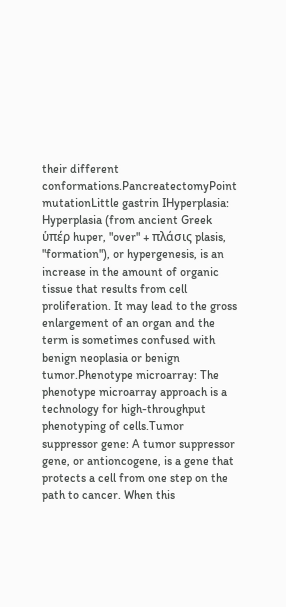their different conformations.PancreatectomyPoint mutationLittle gastrin IHyperplasia: Hyperplasia (from ancient Greek ὑπέρ huper, "over" + πλάσις plasis, "formation"), or hypergenesis, is an increase in the amount of organic tissue that results from cell proliferation. It may lead to the gross enlargement of an organ and the term is sometimes confused with benign neoplasia or benign tumor.Phenotype microarray: The phenotype microarray approach is a technology for high-throughput phenotyping of cells.Tumor suppressor gene: A tumor suppressor gene, or antioncogene, is a gene that protects a cell from one step on the path to cancer. When this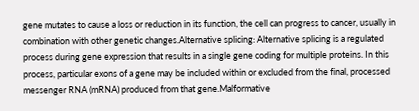gene mutates to cause a loss or reduction in its function, the cell can progress to cancer, usually in combination with other genetic changes.Alternative splicing: Alternative splicing is a regulated process during gene expression that results in a single gene coding for multiple proteins. In this process, particular exons of a gene may be included within or excluded from the final, processed messenger RNA (mRNA) produced from that gene.Malformative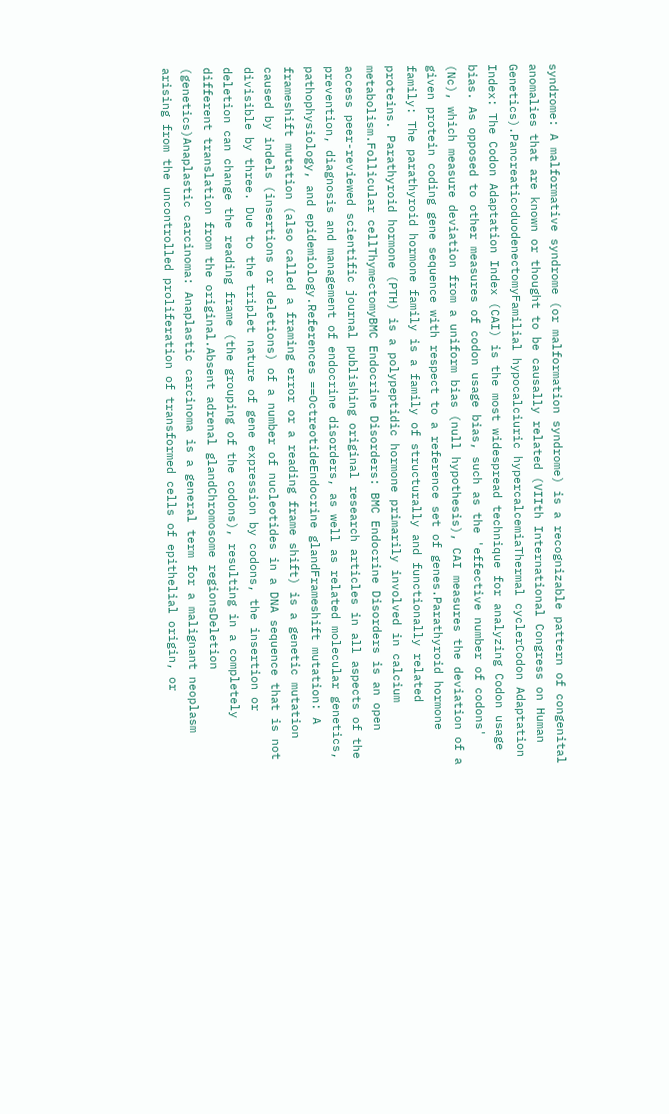syndrome: A malformative syndrome (or malformation syndrome) is a recognizable pattern of congenital anomalies that are known or thought to be causally related (VIIth International Congress on Human Genetics).PancreaticoduodenectomyFamilial hypocalciuric hypercalcemiaThermal cyclerCodon Adaptation Index: The Codon Adaptation Index (CAI) is the most widespread technique for analyzing Codon usage bias. As opposed to other measures of codon usage bias, such as the 'effective number of codons' (Nc), which measure deviation from a uniform bias (null hypothesis), CAI measures the deviation of a given protein coding gene sequence with respect to a reference set of genes.Parathyroid hormone family: The parathyroid hormone family is a family of structurally and functionally related proteins. Parathyroid hormone (PTH) is a polypeptidic hormone primarily involved in calcium metabolism.Follicular cellThymectomyBMC Endocrine Disorders: BMC Endocrine Disorders is an open access peer-reviewed scientific journal publishing original research articles in all aspects of the prevention, diagnosis and management of endocrine disorders, as well as related molecular genetics, pathophysiology, and epidemiology.References ==OctreotideEndocrine glandFrameshift mutation: A frameshift mutation (also called a framing error or a reading frame shift) is a genetic mutation caused by indels (insertions or deletions) of a number of nucleotides in a DNA sequence that is not divisible by three. Due to the triplet nature of gene expression by codons, the insertion or deletion can change the reading frame (the grouping of the codons), resulting in a completely different translation from the original.Absent adrenal glandChromosome regionsDeletion (genetics)Anaplastic carcinoma: Anaplastic carcinoma is a general term for a malignant neoplasm arising from the uncontrolled proliferation of transformed cells of epithelial origin, or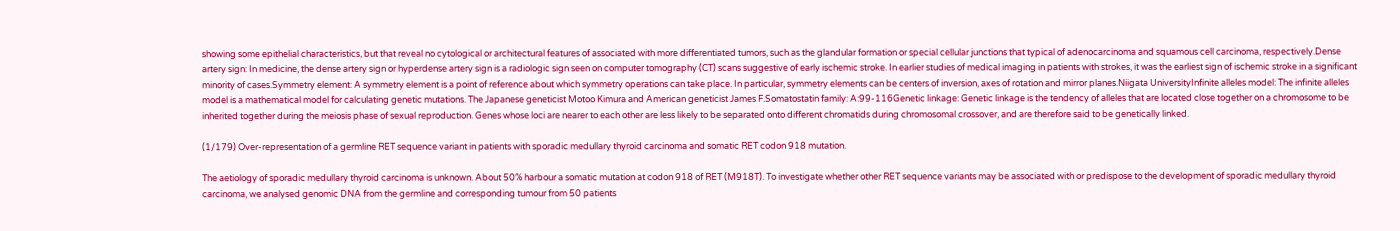showing some epithelial characteristics, but that reveal no cytological or architectural features of associated with more differentiated tumors, such as the glandular formation or special cellular junctions that typical of adenocarcinoma and squamous cell carcinoma, respectively.Dense artery sign: In medicine, the dense artery sign or hyperdense artery sign is a radiologic sign seen on computer tomography (CT) scans suggestive of early ischemic stroke. In earlier studies of medical imaging in patients with strokes, it was the earliest sign of ischemic stroke in a significant minority of cases.Symmetry element: A symmetry element is a point of reference about which symmetry operations can take place. In particular, symmetry elements can be centers of inversion, axes of rotation and mirror planes.Niigata UniversityInfinite alleles model: The infinite alleles model is a mathematical model for calculating genetic mutations. The Japanese geneticist Motoo Kimura and American geneticist James F.Somatostatin family: A:99-116Genetic linkage: Genetic linkage is the tendency of alleles that are located close together on a chromosome to be inherited together during the meiosis phase of sexual reproduction. Genes whose loci are nearer to each other are less likely to be separated onto different chromatids during chromosomal crossover, and are therefore said to be genetically linked.

(1/179) Over-representation of a germline RET sequence variant in patients with sporadic medullary thyroid carcinoma and somatic RET codon 918 mutation.

The aetiology of sporadic medullary thyroid carcinoma is unknown. About 50% harbour a somatic mutation at codon 918 of RET (M918T). To investigate whether other RET sequence variants may be associated with or predispose to the development of sporadic medullary thyroid carcinoma, we analysed genomic DNA from the germline and corresponding tumour from 50 patients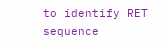to identify RET sequence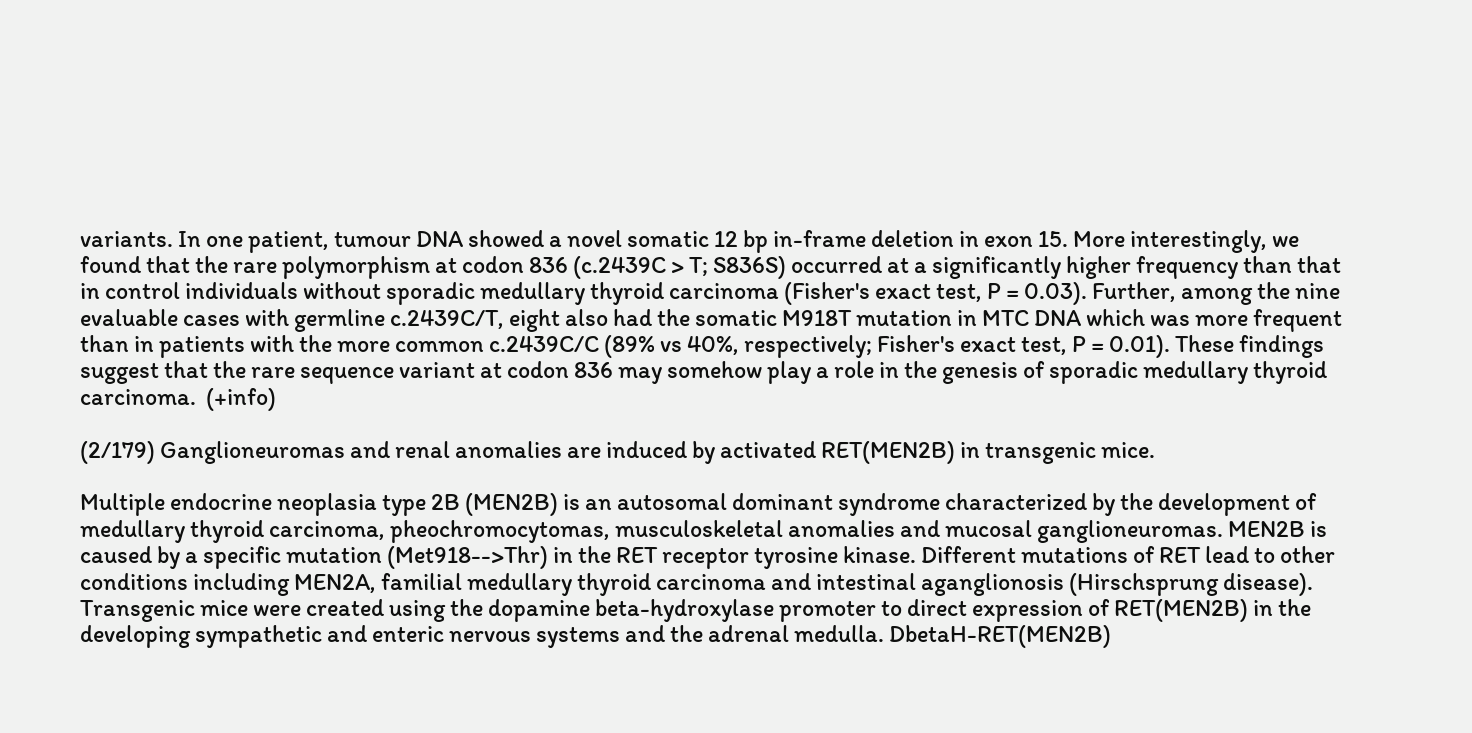variants. In one patient, tumour DNA showed a novel somatic 12 bp in-frame deletion in exon 15. More interestingly, we found that the rare polymorphism at codon 836 (c.2439C > T; S836S) occurred at a significantly higher frequency than that in control individuals without sporadic medullary thyroid carcinoma (Fisher's exact test, P = 0.03). Further, among the nine evaluable cases with germline c.2439C/T, eight also had the somatic M918T mutation in MTC DNA which was more frequent than in patients with the more common c.2439C/C (89% vs 40%, respectively; Fisher's exact test, P = 0.01). These findings suggest that the rare sequence variant at codon 836 may somehow play a role in the genesis of sporadic medullary thyroid carcinoma.  (+info)

(2/179) Ganglioneuromas and renal anomalies are induced by activated RET(MEN2B) in transgenic mice.

Multiple endocrine neoplasia type 2B (MEN2B) is an autosomal dominant syndrome characterized by the development of medullary thyroid carcinoma, pheochromocytomas, musculoskeletal anomalies and mucosal ganglioneuromas. MEN2B is caused by a specific mutation (Met918-->Thr) in the RET receptor tyrosine kinase. Different mutations of RET lead to other conditions including MEN2A, familial medullary thyroid carcinoma and intestinal aganglionosis (Hirschsprung disease). Transgenic mice were created using the dopamine beta-hydroxylase promoter to direct expression of RET(MEN2B) in the developing sympathetic and enteric nervous systems and the adrenal medulla. DbetaH-RET(MEN2B)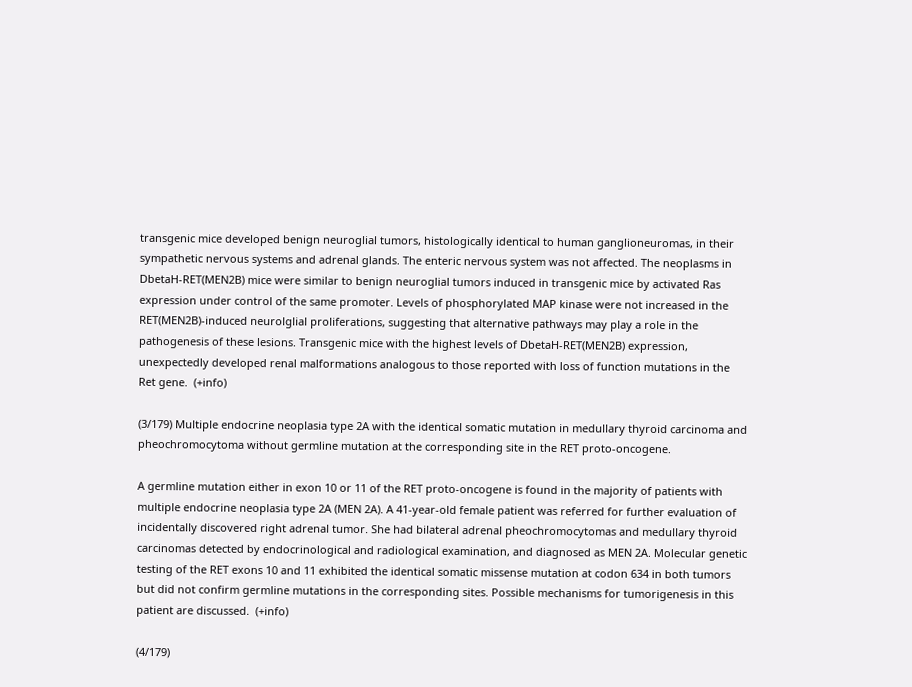transgenic mice developed benign neuroglial tumors, histologically identical to human ganglioneuromas, in their sympathetic nervous systems and adrenal glands. The enteric nervous system was not affected. The neoplasms in DbetaH-RET(MEN2B) mice were similar to benign neuroglial tumors induced in transgenic mice by activated Ras expression under control of the same promoter. Levels of phosphorylated MAP kinase were not increased in the RET(MEN2B)-induced neurolglial proliferations, suggesting that alternative pathways may play a role in the pathogenesis of these lesions. Transgenic mice with the highest levels of DbetaH-RET(MEN2B) expression, unexpectedly developed renal malformations analogous to those reported with loss of function mutations in the Ret gene.  (+info)

(3/179) Multiple endocrine neoplasia type 2A with the identical somatic mutation in medullary thyroid carcinoma and pheochromocytoma without germline mutation at the corresponding site in the RET proto-oncogene.

A germline mutation either in exon 10 or 11 of the RET proto-oncogene is found in the majority of patients with multiple endocrine neoplasia type 2A (MEN 2A). A 41-year-old female patient was referred for further evaluation of incidentally discovered right adrenal tumor. She had bilateral adrenal pheochromocytomas and medullary thyroid carcinomas detected by endocrinological and radiological examination, and diagnosed as MEN 2A. Molecular genetic testing of the RET exons 10 and 11 exhibited the identical somatic missense mutation at codon 634 in both tumors but did not confirm germline mutations in the corresponding sites. Possible mechanisms for tumorigenesis in this patient are discussed.  (+info)

(4/179)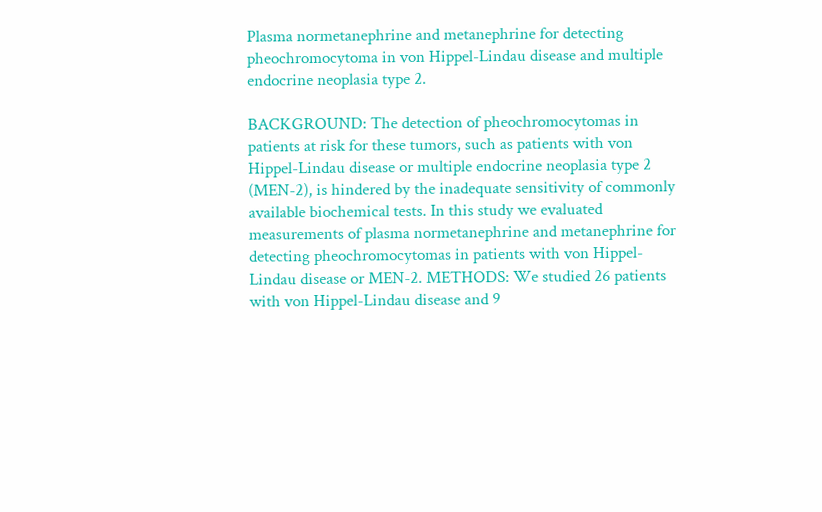Plasma normetanephrine and metanephrine for detecting pheochromocytoma in von Hippel-Lindau disease and multiple endocrine neoplasia type 2.

BACKGROUND: The detection of pheochromocytomas in patients at risk for these tumors, such as patients with von Hippel-Lindau disease or multiple endocrine neoplasia type 2 (MEN-2), is hindered by the inadequate sensitivity of commonly available biochemical tests. In this study we evaluated measurements of plasma normetanephrine and metanephrine for detecting pheochromocytomas in patients with von Hippel-Lindau disease or MEN-2. METHODS: We studied 26 patients with von Hippel-Lindau disease and 9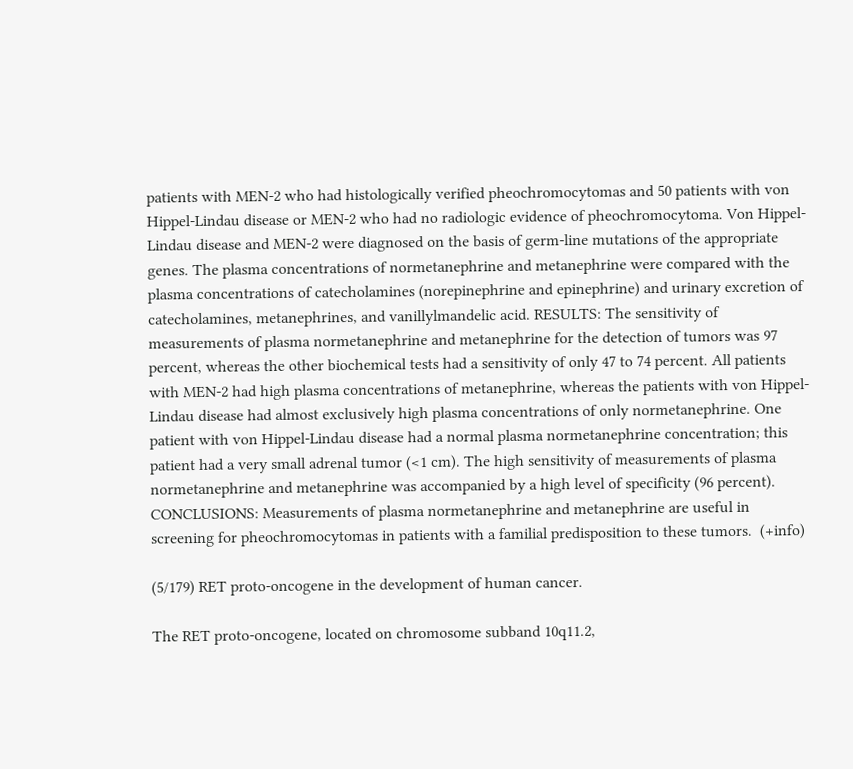patients with MEN-2 who had histologically verified pheochromocytomas and 50 patients with von Hippel-Lindau disease or MEN-2 who had no radiologic evidence of pheochromocytoma. Von Hippel-Lindau disease and MEN-2 were diagnosed on the basis of germ-line mutations of the appropriate genes. The plasma concentrations of normetanephrine and metanephrine were compared with the plasma concentrations of catecholamines (norepinephrine and epinephrine) and urinary excretion of catecholamines, metanephrines, and vanillylmandelic acid. RESULTS: The sensitivity of measurements of plasma normetanephrine and metanephrine for the detection of tumors was 97 percent, whereas the other biochemical tests had a sensitivity of only 47 to 74 percent. All patients with MEN-2 had high plasma concentrations of metanephrine, whereas the patients with von Hippel-Lindau disease had almost exclusively high plasma concentrations of only normetanephrine. One patient with von Hippel-Lindau disease had a normal plasma normetanephrine concentration; this patient had a very small adrenal tumor (<1 cm). The high sensitivity of measurements of plasma normetanephrine and metanephrine was accompanied by a high level of specificity (96 percent). CONCLUSIONS: Measurements of plasma normetanephrine and metanephrine are useful in screening for pheochromocytomas in patients with a familial predisposition to these tumors.  (+info)

(5/179) RET proto-oncogene in the development of human cancer.

The RET proto-oncogene, located on chromosome subband 10q11.2,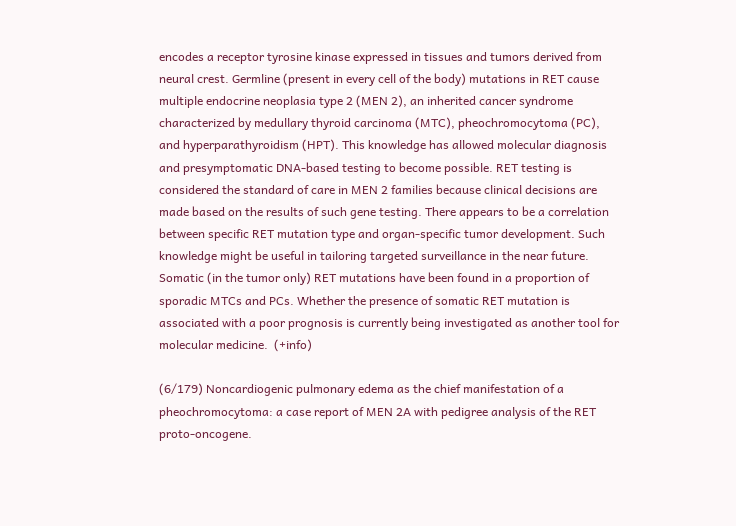encodes a receptor tyrosine kinase expressed in tissues and tumors derived from neural crest. Germline (present in every cell of the body) mutations in RET cause multiple endocrine neoplasia type 2 (MEN 2), an inherited cancer syndrome characterized by medullary thyroid carcinoma (MTC), pheochromocytoma (PC), and hyperparathyroidism (HPT). This knowledge has allowed molecular diagnosis and presymptomatic DNA-based testing to become possible. RET testing is considered the standard of care in MEN 2 families because clinical decisions are made based on the results of such gene testing. There appears to be a correlation between specific RET mutation type and organ-specific tumor development. Such knowledge might be useful in tailoring targeted surveillance in the near future. Somatic (in the tumor only) RET mutations have been found in a proportion of sporadic MTCs and PCs. Whether the presence of somatic RET mutation is associated with a poor prognosis is currently being investigated as another tool for molecular medicine.  (+info)

(6/179) Noncardiogenic pulmonary edema as the chief manifestation of a pheochromocytoma: a case report of MEN 2A with pedigree analysis of the RET proto-oncogene.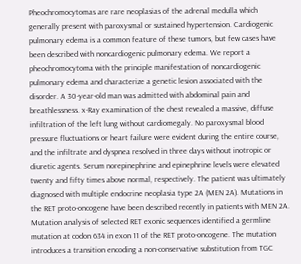Pheochromocytomas are rare neoplasias of the adrenal medulla which generally present with paroxysmal or sustained hypertension. Cardiogenic pulmonary edema is a common feature of these tumors, but few cases have been described with noncardiogenic pulmonary edema. We report a pheochromocytoma with the principle manifestation of noncardiogenic pulmonary edema and characterize a genetic lesion associated with the disorder. A 30-year-old man was admitted with abdominal pain and breathlessness. x-Ray examination of the chest revealed a massive, diffuse infiltration of the left lung without cardiomegaly. No paroxysmal blood pressure fluctuations or heart failure were evident during the entire course, and the infiltrate and dyspnea resolved in three days without inotropic or diuretic agents. Serum norepinephrine and epinephrine levels were elevated twenty and fifty times above normal, respectively. The patient was ultimately diagnosed with multiple endocrine neoplasia type 2A (MEN 2A). Mutations in the RET proto-oncogene have been described recently in patients with MEN 2A. Mutation analysis of selected RET exonic sequences identified a germline mutation at codon 634 in exon 11 of the RET proto-oncogene. The mutation introduces a transition encoding a non-conservative substitution from TGC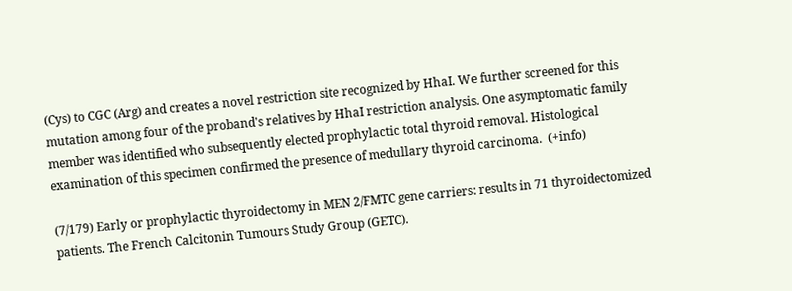(Cys) to CGC (Arg) and creates a novel restriction site recognized by HhaI. We further screened for this mutation among four of the proband's relatives by HhaI restriction analysis. One asymptomatic family member was identified who subsequently elected prophylactic total thyroid removal. Histological examination of this specimen confirmed the presence of medullary thyroid carcinoma.  (+info)

(7/179) Early or prophylactic thyroidectomy in MEN 2/FMTC gene carriers: results in 71 thyroidectomized patients. The French Calcitonin Tumours Study Group (GETC).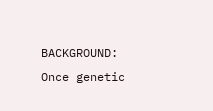BACKGROUND: Once genetic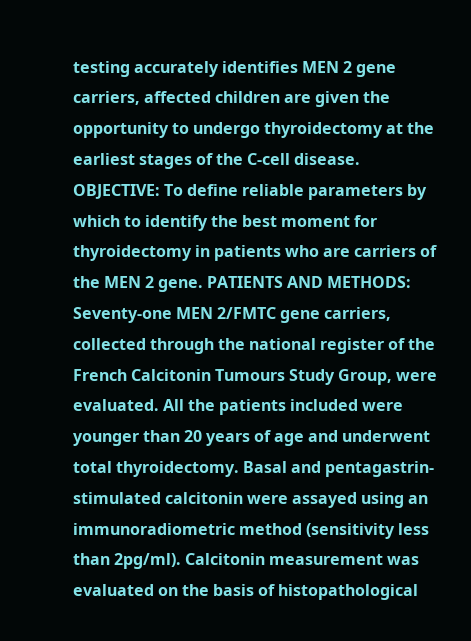testing accurately identifies MEN 2 gene carriers, affected children are given the opportunity to undergo thyroidectomy at the earliest stages of the C-cell disease. OBJECTIVE: To define reliable parameters by which to identify the best moment for thyroidectomy in patients who are carriers of the MEN 2 gene. PATIENTS AND METHODS: Seventy-one MEN 2/FMTC gene carriers, collected through the national register of the French Calcitonin Tumours Study Group, were evaluated. All the patients included were younger than 20 years of age and underwent total thyroidectomy. Basal and pentagastrin-stimulated calcitonin were assayed using an immunoradiometric method (sensitivity less than 2pg/ml). Calcitonin measurement was evaluated on the basis of histopathological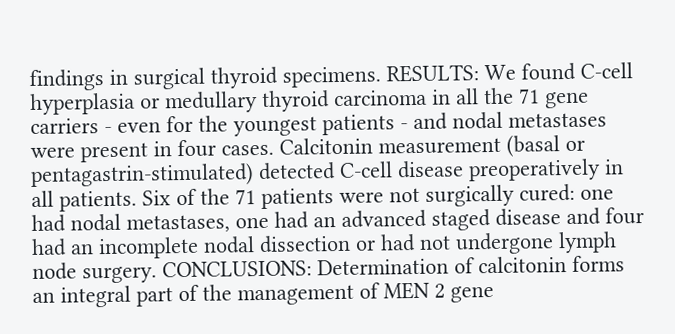findings in surgical thyroid specimens. RESULTS: We found C-cell hyperplasia or medullary thyroid carcinoma in all the 71 gene carriers - even for the youngest patients - and nodal metastases were present in four cases. Calcitonin measurement (basal or pentagastrin-stimulated) detected C-cell disease preoperatively in all patients. Six of the 71 patients were not surgically cured: one had nodal metastases, one had an advanced staged disease and four had an incomplete nodal dissection or had not undergone lymph node surgery. CONCLUSIONS: Determination of calcitonin forms an integral part of the management of MEN 2 gene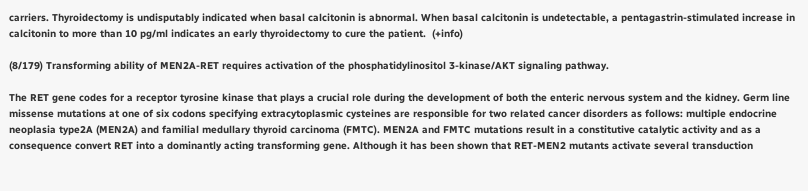carriers. Thyroidectomy is undisputably indicated when basal calcitonin is abnormal. When basal calcitonin is undetectable, a pentagastrin-stimulated increase in calcitonin to more than 10 pg/ml indicates an early thyroidectomy to cure the patient.  (+info)

(8/179) Transforming ability of MEN2A-RET requires activation of the phosphatidylinositol 3-kinase/AKT signaling pathway.

The RET gene codes for a receptor tyrosine kinase that plays a crucial role during the development of both the enteric nervous system and the kidney. Germ line missense mutations at one of six codons specifying extracytoplasmic cysteines are responsible for two related cancer disorders as follows: multiple endocrine neoplasia type2A (MEN2A) and familial medullary thyroid carcinoma (FMTC). MEN2A and FMTC mutations result in a constitutive catalytic activity and as a consequence convert RET into a dominantly acting transforming gene. Although it has been shown that RET-MEN2 mutants activate several transduction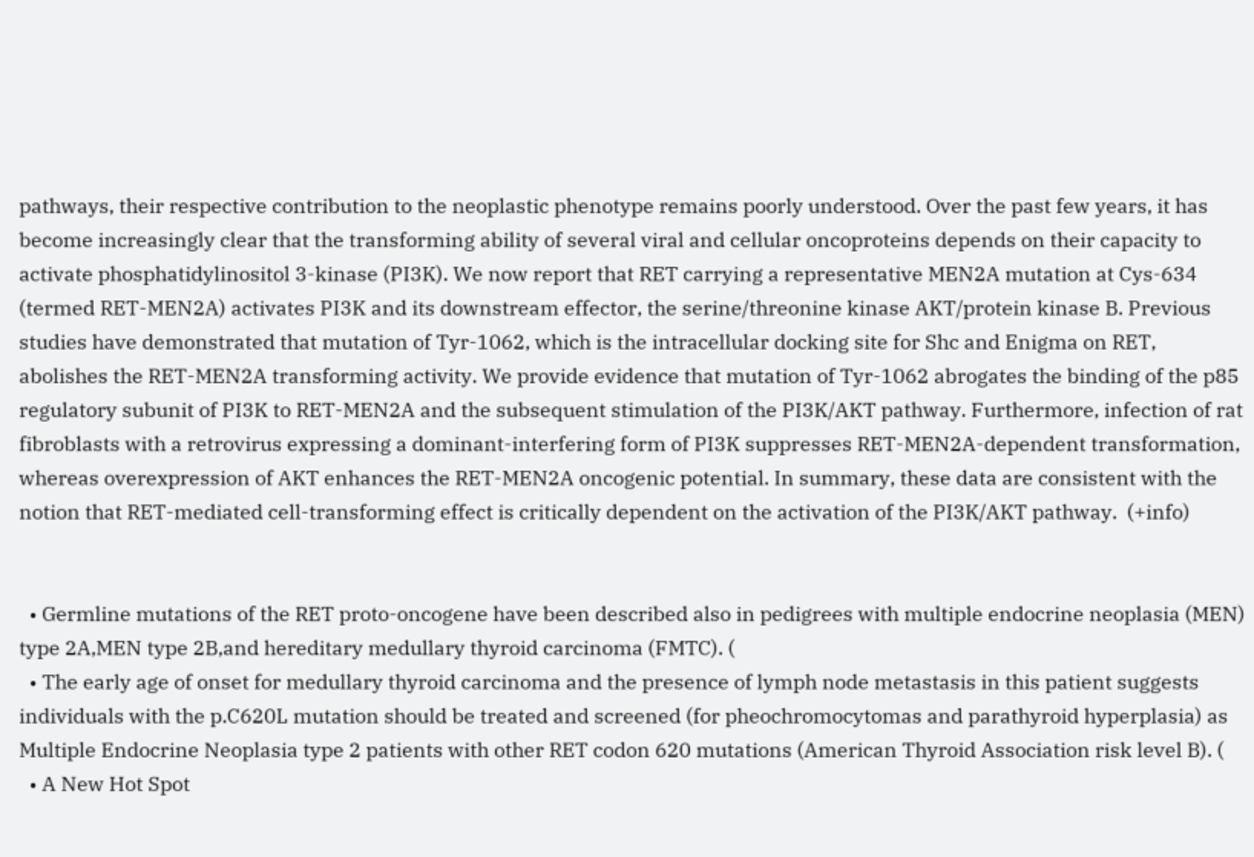pathways, their respective contribution to the neoplastic phenotype remains poorly understood. Over the past few years, it has become increasingly clear that the transforming ability of several viral and cellular oncoproteins depends on their capacity to activate phosphatidylinositol 3-kinase (PI3K). We now report that RET carrying a representative MEN2A mutation at Cys-634 (termed RET-MEN2A) activates PI3K and its downstream effector, the serine/threonine kinase AKT/protein kinase B. Previous studies have demonstrated that mutation of Tyr-1062, which is the intracellular docking site for Shc and Enigma on RET, abolishes the RET-MEN2A transforming activity. We provide evidence that mutation of Tyr-1062 abrogates the binding of the p85 regulatory subunit of PI3K to RET-MEN2A and the subsequent stimulation of the PI3K/AKT pathway. Furthermore, infection of rat fibroblasts with a retrovirus expressing a dominant-interfering form of PI3K suppresses RET-MEN2A-dependent transformation, whereas overexpression of AKT enhances the RET-MEN2A oncogenic potential. In summary, these data are consistent with the notion that RET-mediated cell-transforming effect is critically dependent on the activation of the PI3K/AKT pathway.  (+info)


  • Germline mutations of the RET proto-oncogene have been described also in pedigrees with multiple endocrine neoplasia (MEN) type 2A,MEN type 2B,and hereditary medullary thyroid carcinoma (FMTC). (
  • The early age of onset for medullary thyroid carcinoma and the presence of lymph node metastasis in this patient suggests individuals with the p.C620L mutation should be treated and screened (for pheochromocytomas and parathyroid hyperplasia) as Multiple Endocrine Neoplasia type 2 patients with other RET codon 620 mutations (American Thyroid Association risk level B). (
  • A New Hot Spot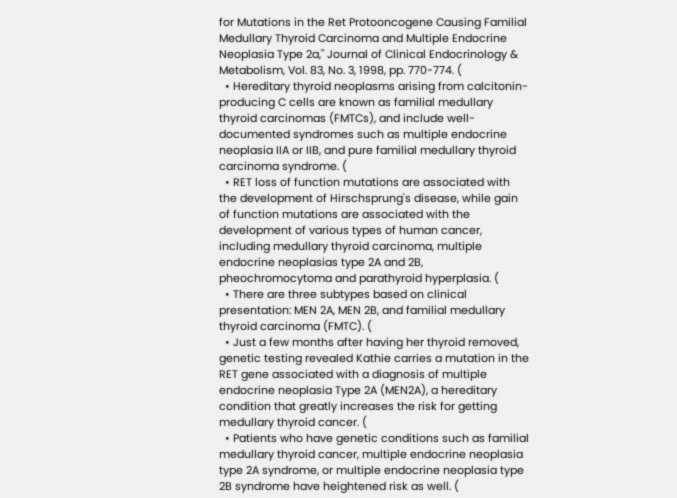for Mutations in the Ret Protooncogene Causing Familial Medullary Thyroid Carcinoma and Multiple Endocrine Neoplasia Type 2a," Journal of Clinical Endocrinology & Metabolism, Vol. 83, No. 3, 1998, pp. 770-774. (
  • Hereditary thyroid neoplasms arising from calcitonin-producing C cells are known as familial medullary thyroid carcinomas (FMTCs), and include well-documented syndromes such as multiple endocrine neoplasia IIA or IIB, and pure familial medullary thyroid carcinoma syndrome. (
  • RET loss of function mutations are associated with the development of Hirschsprung's disease, while gain of function mutations are associated with the development of various types of human cancer, including medullary thyroid carcinoma, multiple endocrine neoplasias type 2A and 2B, pheochromocytoma and parathyroid hyperplasia. (
  • There are three subtypes based on clinical presentation: MEN 2A, MEN 2B, and familial medullary thyroid carcinoma (FMTC). (
  • Just a few months after having her thyroid removed, genetic testing revealed Kathie carries a mutation in the RET gene associated with a diagnosis of multiple endocrine neoplasia Type 2A (MEN2A), a hereditary condition that greatly increases the risk for getting medullary thyroid cancer. (
  • Patients who have genetic conditions such as familial medullary thyroid cancer, multiple endocrine neoplasia type 2A syndrome, or multiple endocrine neoplasia type 2B syndrome have heightened risk as well. (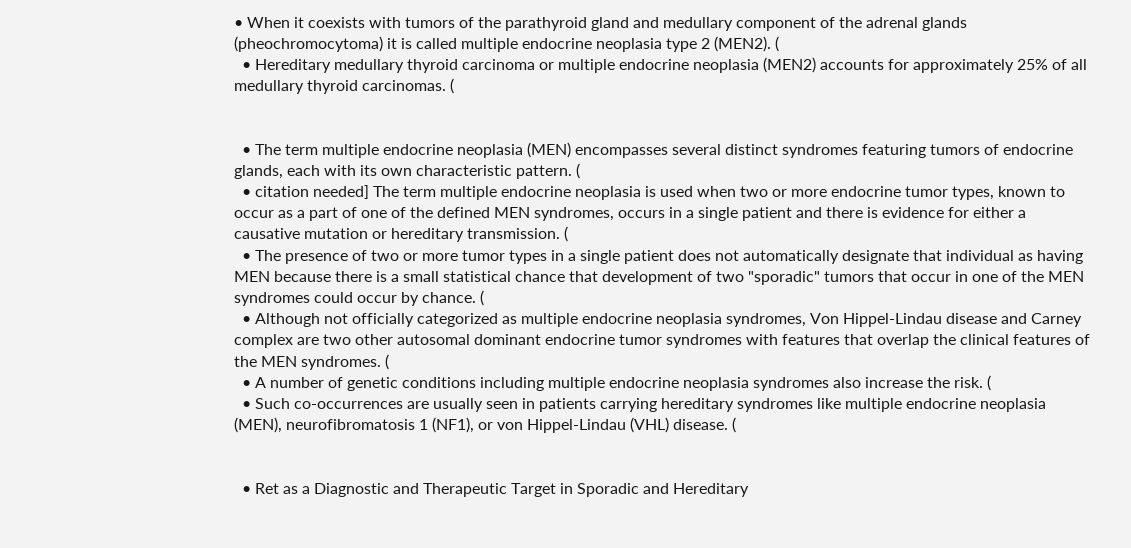• When it coexists with tumors of the parathyroid gland and medullary component of the adrenal glands (pheochromocytoma) it is called multiple endocrine neoplasia type 2 (MEN2). (
  • Hereditary medullary thyroid carcinoma or multiple endocrine neoplasia (MEN2) accounts for approximately 25% of all medullary thyroid carcinomas. (


  • The term multiple endocrine neoplasia (MEN) encompasses several distinct syndromes featuring tumors of endocrine glands, each with its own characteristic pattern. (
  • citation needed] The term multiple endocrine neoplasia is used when two or more endocrine tumor types, known to occur as a part of one of the defined MEN syndromes, occurs in a single patient and there is evidence for either a causative mutation or hereditary transmission. (
  • The presence of two or more tumor types in a single patient does not automatically designate that individual as having MEN because there is a small statistical chance that development of two "sporadic" tumors that occur in one of the MEN syndromes could occur by chance. (
  • Although not officially categorized as multiple endocrine neoplasia syndromes, Von Hippel-Lindau disease and Carney complex are two other autosomal dominant endocrine tumor syndromes with features that overlap the clinical features of the MEN syndromes. (
  • A number of genetic conditions including multiple endocrine neoplasia syndromes also increase the risk. (
  • Such co-occurrences are usually seen in patients carrying hereditary syndromes like multiple endocrine neoplasia (MEN), neurofibromatosis 1 (NF1), or von Hippel-Lindau (VHL) disease. (


  • Ret as a Diagnostic and Therapeutic Target in Sporadic and Hereditary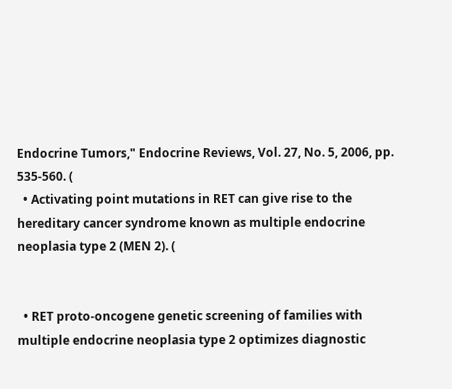Endocrine Tumors," Endocrine Reviews, Vol. 27, No. 5, 2006, pp. 535-560. (
  • Activating point mutations in RET can give rise to the hereditary cancer syndrome known as multiple endocrine neoplasia type 2 (MEN 2). (


  • RET proto-oncogene genetic screening of families with multiple endocrine neoplasia type 2 optimizes diagnostic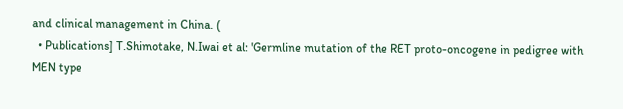and clinical management in China. (
  • Publications] T.Shimotake, N.Iwai et al: 'Germline mutation of the RET proto-oncogene in pedigree with MEN type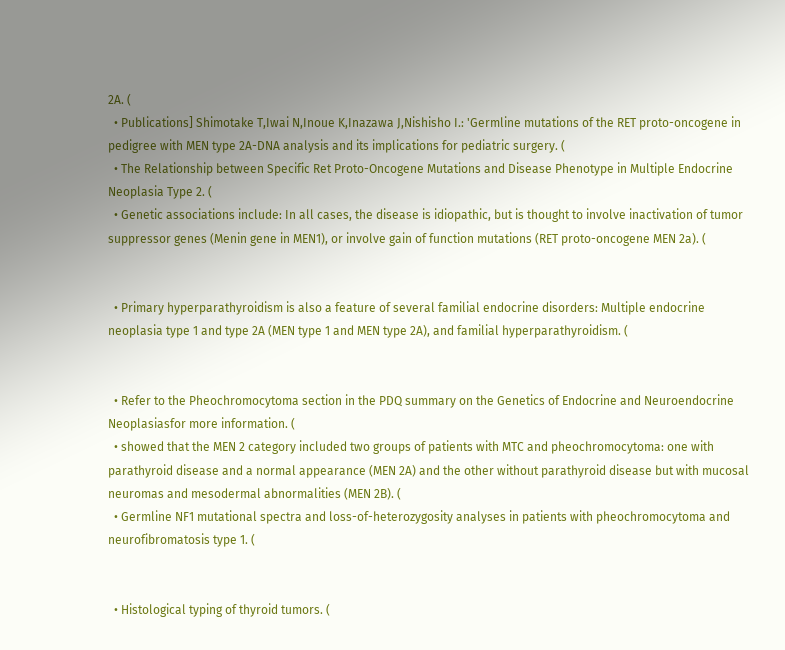2A. (
  • Publications] Shimotake T,Iwai N,Inoue K,Inazawa J,Nishisho I.: 'Germline mutations of the RET proto-oncogene in pedigree with MEN type 2A-DNA analysis and its implications for pediatric surgery. (
  • The Relationship between Specific Ret Proto-Oncogene Mutations and Disease Phenotype in Multiple Endocrine Neoplasia Type 2. (
  • Genetic associations include: In all cases, the disease is idiopathic, but is thought to involve inactivation of tumor suppressor genes (Menin gene in MEN1), or involve gain of function mutations (RET proto-oncogene MEN 2a). (


  • Primary hyperparathyroidism is also a feature of several familial endocrine disorders: Multiple endocrine neoplasia type 1 and type 2A (MEN type 1 and MEN type 2A), and familial hyperparathyroidism. (


  • Refer to the Pheochromocytoma section in the PDQ summary on the Genetics of Endocrine and Neuroendocrine Neoplasiasfor more information. (
  • showed that the MEN 2 category included two groups of patients with MTC and pheochromocytoma: one with parathyroid disease and a normal appearance (MEN 2A) and the other without parathyroid disease but with mucosal neuromas and mesodermal abnormalities (MEN 2B). (
  • Germline NF1 mutational spectra and loss-of-heterozygosity analyses in patients with pheochromocytoma and neurofibromatosis type 1. (


  • Histological typing of thyroid tumors. (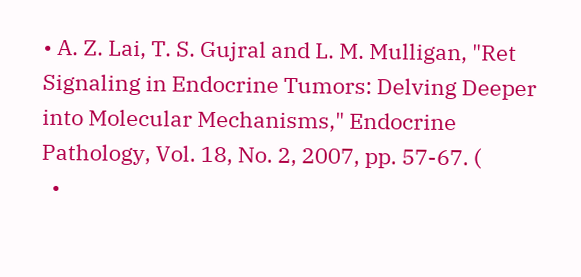• A. Z. Lai, T. S. Gujral and L. M. Mulligan, "Ret Signaling in Endocrine Tumors: Delving Deeper into Molecular Mechanisms," Endocrine Pathology, Vol. 18, No. 2, 2007, pp. 57-67. (
  •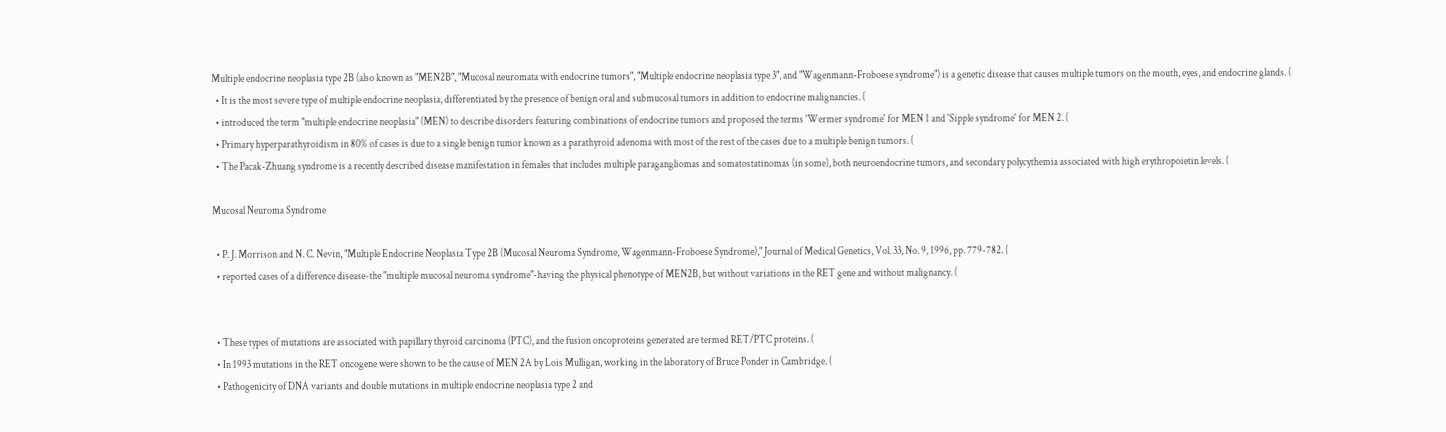Multiple endocrine neoplasia type 2B (also known as "MEN2B", "Mucosal neuromata with endocrine tumors", "Multiple endocrine neoplasia type 3", and "Wagenmann-Froboese syndrome") is a genetic disease that causes multiple tumors on the mouth, eyes, and endocrine glands. (
  • It is the most severe type of multiple endocrine neoplasia, differentiated by the presence of benign oral and submucosal tumors in addition to endocrine malignancies. (
  • introduced the term "multiple endocrine neoplasia" (MEN) to describe disorders featuring combinations of endocrine tumors and proposed the terms 'Wermer syndrome' for MEN 1 and 'Sipple syndrome' for MEN 2. (
  • Primary hyperparathyroidism in 80% of cases is due to a single benign tumor known as a parathyroid adenoma with most of the rest of the cases due to a multiple benign tumors. (
  • The Pacak-Zhuang syndrome is a recently described disease manifestation in females that includes multiple paragangliomas and somatostatinomas (in some), both neuroendocrine tumors, and secondary polycythemia associated with high erythropoietin levels. (

Mucosal Neuroma Syndrome

  • P. J. Morrison and N. C. Nevin, "Multiple Endocrine Neoplasia Type 2B (Mucosal Neuroma Syndrome, Wagenmann-Froboese Syndrome)," Journal of Medical Genetics, Vol. 33, No. 9, 1996, pp. 779-782. (
  • reported cases of a difference disease-the "multiple mucosal neuroma syndrome"-having the physical phenotype of MEN2B, but without variations in the RET gene and without malignancy. (


  • These types of mutations are associated with papillary thyroid carcinoma (PTC), and the fusion oncoproteins generated are termed RET/PTC proteins. (
  • In 1993 mutations in the RET oncogene were shown to be the cause of MEN 2A by Lois Mulligan, working in the laboratory of Bruce Ponder in Cambridge. (
  • Pathogenicity of DNA variants and double mutations in multiple endocrine neoplasia type 2 and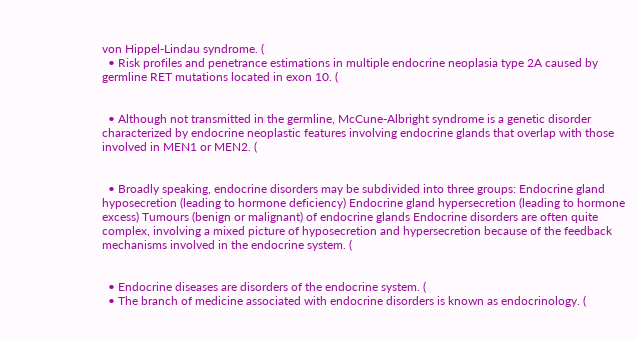von Hippel-Lindau syndrome. (
  • Risk profiles and penetrance estimations in multiple endocrine neoplasia type 2A caused by germline RET mutations located in exon 10. (


  • Although not transmitted in the germline, McCune-Albright syndrome is a genetic disorder characterized by endocrine neoplastic features involving endocrine glands that overlap with those involved in MEN1 or MEN2. (


  • Broadly speaking, endocrine disorders may be subdivided into three groups: Endocrine gland hyposecretion (leading to hormone deficiency) Endocrine gland hypersecretion (leading to hormone excess) Tumours (benign or malignant) of endocrine glands Endocrine disorders are often quite complex, involving a mixed picture of hyposecretion and hypersecretion because of the feedback mechanisms involved in the endocrine system. (


  • Endocrine diseases are disorders of the endocrine system. (
  • The branch of medicine associated with endocrine disorders is known as endocrinology. (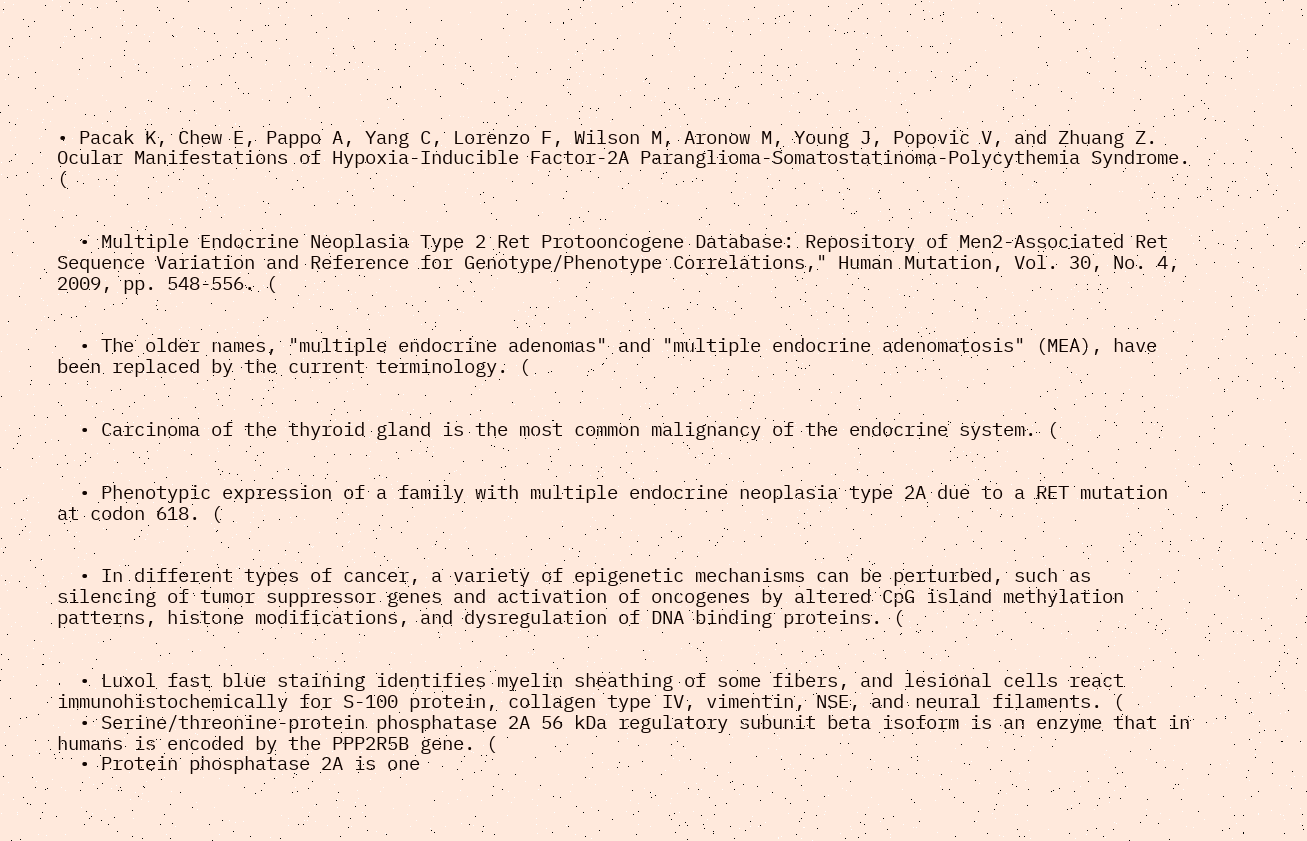• Pacak K, Chew E, Pappo A, Yang C, Lorenzo F, Wilson M, Aronow M, Young J, Popovic V, and Zhuang Z. Ocular Manifestations of Hypoxia-Inducible Factor-2A Paranglioma-Somatostatinoma-Polycythemia Syndrome. (


  • Multiple Endocrine Neoplasia Type 2 Ret Protooncogene Database: Repository of Men2-Associated Ret Sequence Variation and Reference for Genotype/Phenotype Correlations," Human Mutation, Vol. 30, No. 4, 2009, pp. 548-556. (


  • The older names, "multiple endocrine adenomas" and "multiple endocrine adenomatosis" (MEA), have been replaced by the current terminology. (


  • Carcinoma of the thyroid gland is the most common malignancy of the endocrine system. (


  • Phenotypic expression of a family with multiple endocrine neoplasia type 2A due to a RET mutation at codon 618. (


  • In different types of cancer, a variety of epigenetic mechanisms can be perturbed, such as silencing of tumor suppressor genes and activation of oncogenes by altered CpG island methylation patterns, histone modifications, and dysregulation of DNA binding proteins. (


  • Luxol fast blue staining identifies myelin sheathing of some fibers, and lesional cells react immunohistochemically for S-100 protein, collagen type IV, vimentin, NSE, and neural filaments. (
  • Serine/threonine-protein phosphatase 2A 56 kDa regulatory subunit beta isoform is an enzyme that in humans is encoded by the PPP2R5B gene. (
  • Protein phosphatase 2A is one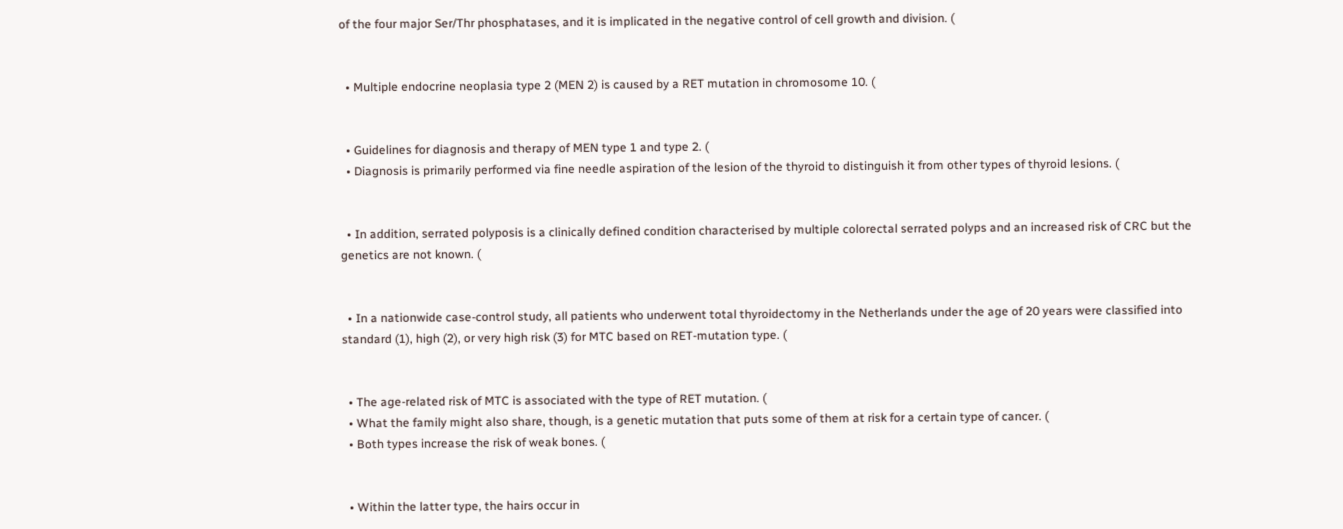of the four major Ser/Thr phosphatases, and it is implicated in the negative control of cell growth and division. (


  • Multiple endocrine neoplasia type 2 (MEN 2) is caused by a RET mutation in chromosome 10. (


  • Guidelines for diagnosis and therapy of MEN type 1 and type 2. (
  • Diagnosis is primarily performed via fine needle aspiration of the lesion of the thyroid to distinguish it from other types of thyroid lesions. (


  • In addition, serrated polyposis is a clinically defined condition characterised by multiple colorectal serrated polyps and an increased risk of CRC but the genetics are not known. (


  • In a nationwide case-control study, all patients who underwent total thyroidectomy in the Netherlands under the age of 20 years were classified into standard (1), high (2), or very high risk (3) for MTC based on RET-mutation type. (


  • The age-related risk of MTC is associated with the type of RET mutation. (
  • What the family might also share, though, is a genetic mutation that puts some of them at risk for a certain type of cancer. (
  • Both types increase the risk of weak bones. (


  • Within the latter type, the hairs occur in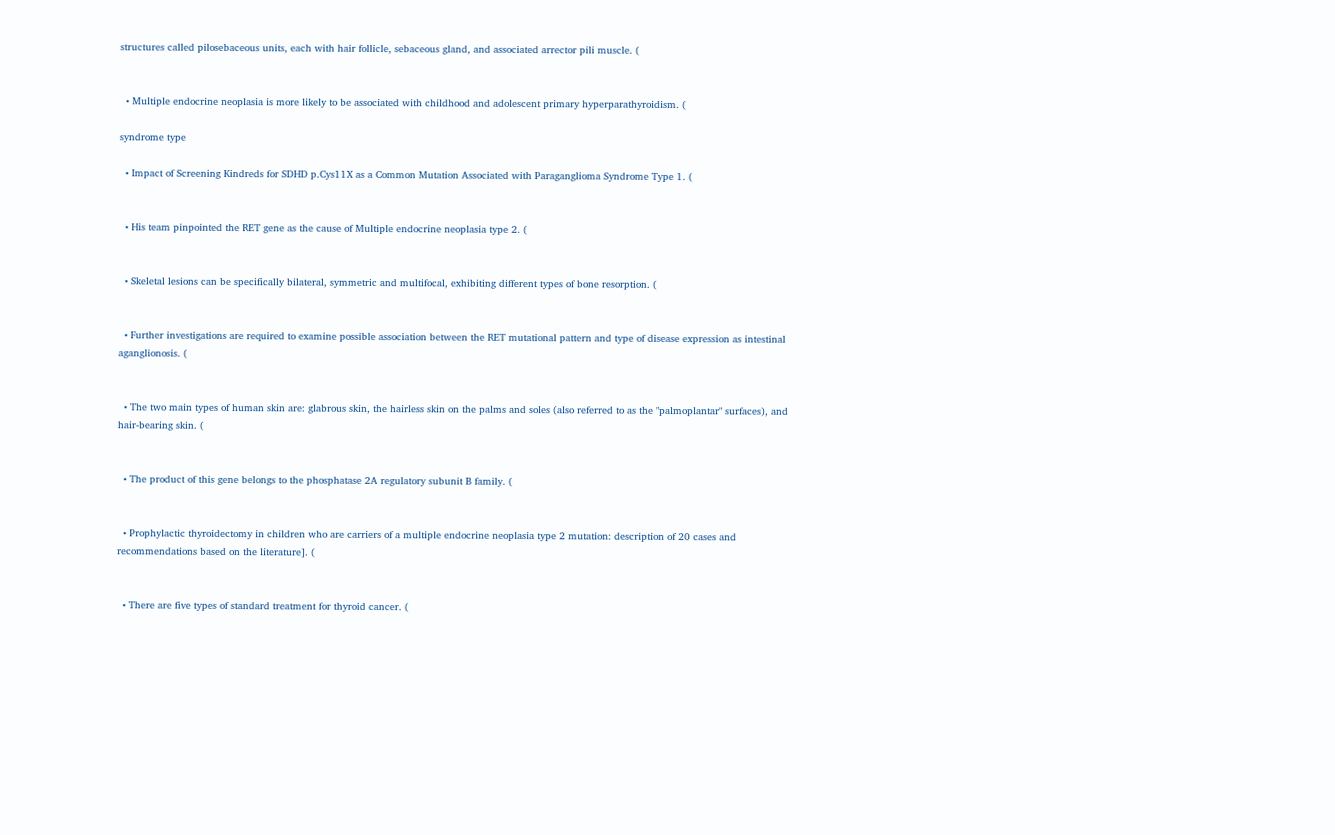structures called pilosebaceous units, each with hair follicle, sebaceous gland, and associated arrector pili muscle. (


  • Multiple endocrine neoplasia is more likely to be associated with childhood and adolescent primary hyperparathyroidism. (

syndrome type

  • Impact of Screening Kindreds for SDHD p.Cys11X as a Common Mutation Associated with Paraganglioma Syndrome Type 1. (


  • His team pinpointed the RET gene as the cause of Multiple endocrine neoplasia type 2. (


  • Skeletal lesions can be specifically bilateral, symmetric and multifocal, exhibiting different types of bone resorption. (


  • Further investigations are required to examine possible association between the RET mutational pattern and type of disease expression as intestinal aganglionosis. (


  • The two main types of human skin are: glabrous skin, the hairless skin on the palms and soles (also referred to as the "palmoplantar" surfaces), and hair-bearing skin. (


  • The product of this gene belongs to the phosphatase 2A regulatory subunit B family. (


  • Prophylactic thyroidectomy in children who are carriers of a multiple endocrine neoplasia type 2 mutation: description of 20 cases and recommendations based on the literature]. (


  • There are five types of standard treatment for thyroid cancer. (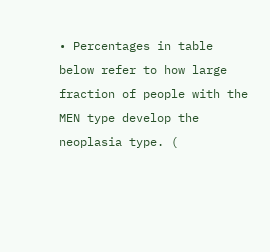• Percentages in table below refer to how large fraction of people with the MEN type develop the neoplasia type. (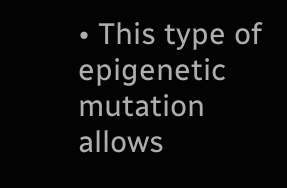• This type of epigenetic mutation allows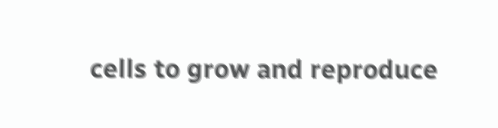cells to grow and reproduce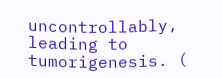uncontrollably, leading to tumorigenesis. (